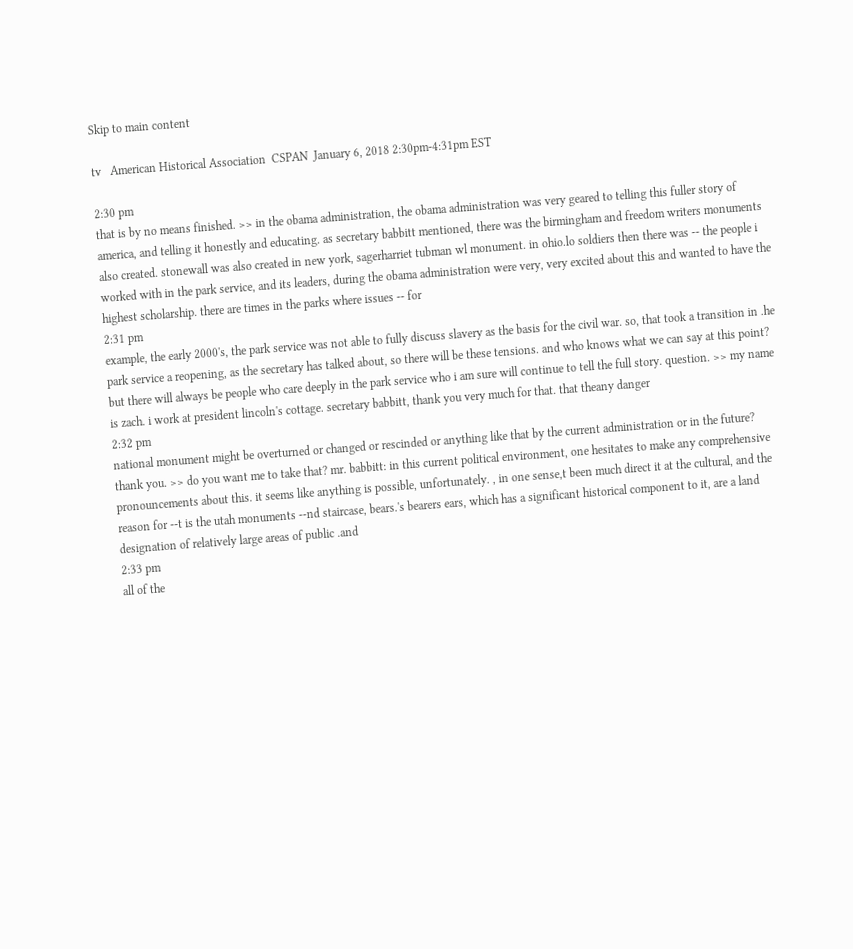Skip to main content

tv   American Historical Association  CSPAN  January 6, 2018 2:30pm-4:31pm EST

2:30 pm
that is by no means finished. >> in the obama administration, the obama administration was very geared to telling this fuller story of america, and telling it honestly and educating. as secretary babbitt mentioned, there was the birmingham and freedom writers monuments also created. stonewall was also created in new york, sagerharriet tubman wl monument. in ohio.lo soldiers then there was -- the people i worked with in the park service, and its leaders, during the obama administration were very, very excited about this and wanted to have the highest scholarship. there are times in the parks where issues -- for
2:31 pm
example, the early 2000's, the park service was not able to fully discuss slavery as the basis for the civil war. so, that took a transition in .he park service a reopening, as the secretary has talked about, so there will be these tensions. and who knows what we can say at this point? but there will always be people who care deeply in the park service who i am sure will continue to tell the full story. question. >> my name is zach. i work at president lincoln's cottage. secretary babbitt, thank you very much for that. that theany danger
2:32 pm
national monument might be overturned or changed or rescinded or anything like that by the current administration or in the future? thank you. >> do you want me to take that? mr. babbitt: in this current political environment, one hesitates to make any comprehensive pronouncements about this. it seems like anything is possible, unfortunately. , in one sense,t been much direct it at the cultural, and the reason for --t is the utah monuments --nd staircase, bears.'s bearers ears, which has a significant historical component to it, are a land designation of relatively large areas of public .and
2:33 pm
all of the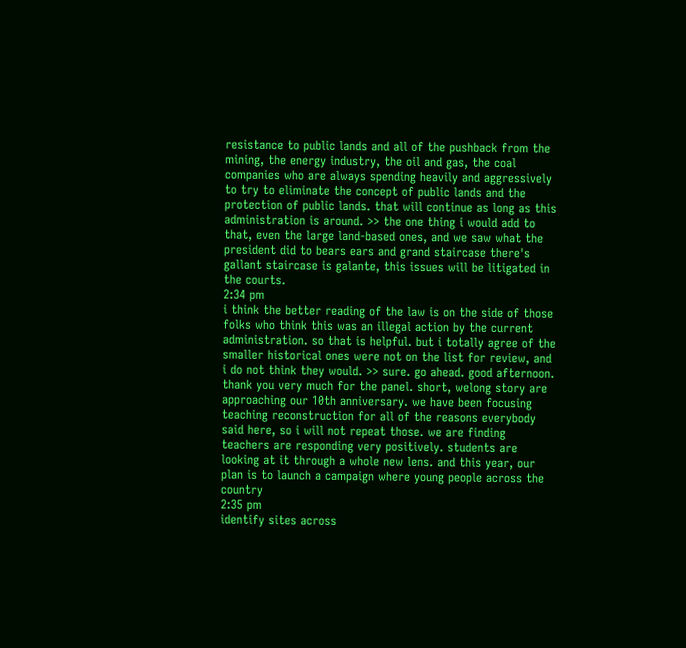resistance to public lands and all of the pushback from the mining, the energy industry, the oil and gas, the coal companies who are always spending heavily and aggressively to try to eliminate the concept of public lands and the protection of public lands. that will continue as long as this administration is around. >> the one thing i would add to that, even the large land-based ones, and we saw what the president did to bears ears and grand staircase there's gallant staircase is galante, this issues will be litigated in the courts.
2:34 pm
i think the better reading of the law is on the side of those folks who think this was an illegal action by the current administration. so that is helpful. but i totally agree of the smaller historical ones were not on the list for review, and i do not think they would. >> sure. go ahead. good afternoon. thank you very much for the panel. short, welong story are approaching our 10th anniversary. we have been focusing teaching reconstruction for all of the reasons everybody said here, so i will not repeat those. we are finding teachers are responding very positively. students are looking at it through a whole new lens. and this year, our plan is to launch a campaign where young people across the country
2:35 pm
identify sites across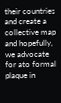their countries and create a collective map and hopefully, we advocate for ato formal plaque in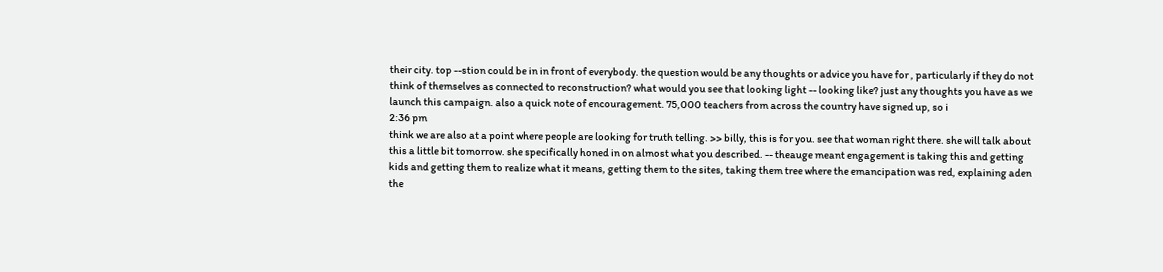their city. top --stion could be in in front of everybody. the question would be any thoughts or advice you have for , particularly if they do not think of themselves as connected to reconstruction? what would you see that looking light -- looking like? just any thoughts you have as we launch this campaign. also a quick note of encouragement. 75,000 teachers from across the country have signed up, so i
2:36 pm
think we are also at a point where people are looking for truth telling. >> billy, this is for you. see that woman right there. she will talk about this a little bit tomorrow. she specifically honed in on almost what you described. -- theauge meant engagement is taking this and getting kids and getting them to realize what it means, getting them to the sites, taking them tree where the emancipation was red, explaining aden the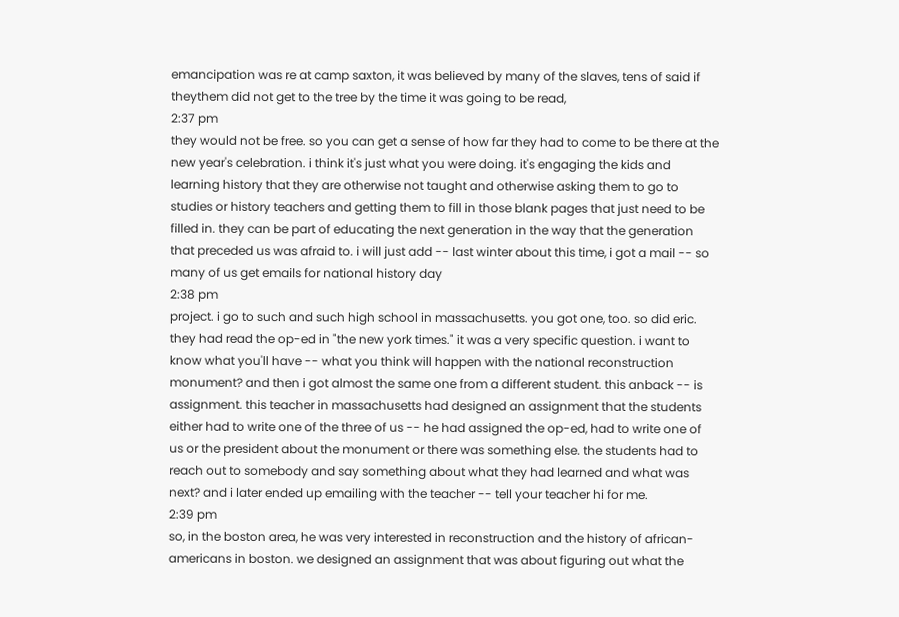emancipation was re at camp saxton, it was believed by many of the slaves, tens of said if theythem did not get to the tree by the time it was going to be read,
2:37 pm
they would not be free. so you can get a sense of how far they had to come to be there at the new year's celebration. i think it's just what you were doing. it's engaging the kids and learning history that they are otherwise not taught and otherwise asking them to go to studies or history teachers and getting them to fill in those blank pages that just need to be filled in. they can be part of educating the next generation in the way that the generation that preceded us was afraid to. i will just add -- last winter about this time, i got a mail -- so many of us get emails for national history day
2:38 pm
project. i go to such and such high school in massachusetts. you got one, too. so did eric. they had read the op-ed in "the new york times." it was a very specific question. i want to know what you'll have -- what you think will happen with the national reconstruction monument? and then i got almost the same one from a different student. this anback -- is assignment. this teacher in massachusetts had designed an assignment that the students either had to write one of the three of us -- he had assigned the op-ed, had to write one of us or the president about the monument or there was something else. the students had to reach out to somebody and say something about what they had learned and what was next? and i later ended up emailing with the teacher -- tell your teacher hi for me.
2:39 pm
so, in the boston area, he was very interested in reconstruction and the history of african-americans in boston. we designed an assignment that was about figuring out what the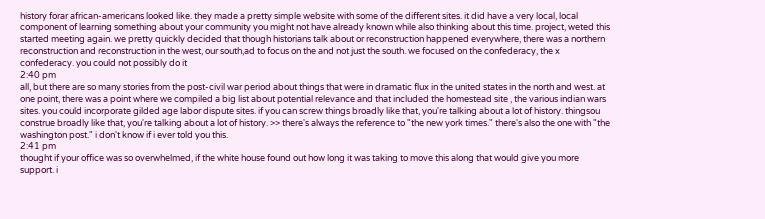history forar african-americans looked like. they made a pretty simple website with some of the different sites. it did have a very local, local component of learning something about your community you might not have already known while also thinking about this time. project, weted this started meeting again. we pretty quickly decided that though historians talk about or reconstruction happened everywhere, there was a northern reconstruction and reconstruction in the west, our south,ad to focus on the and not just the south. we focused on the confederacy, the x confederacy. you could not possibly do it
2:40 pm
all, but there are so many stories from the post-civil war period about things that were in dramatic flux in the united states in the north and west. at one point, there was a point where we compiled a big list about potential relevance and that included the homestead site , the various indian wars sites. you could incorporate gilded age labor dispute sites. if you can screw things broadly like that, you're talking about a lot of history. thingsou construe broadly like that, you're talking about a lot of history. >> there's always the reference to "the new york times." there's also the one with "the washington post." i don't know if i ever told you this.
2:41 pm
thought if your office was so overwhelmed, if the white house found out how long it was taking to move this along that would give you more support. i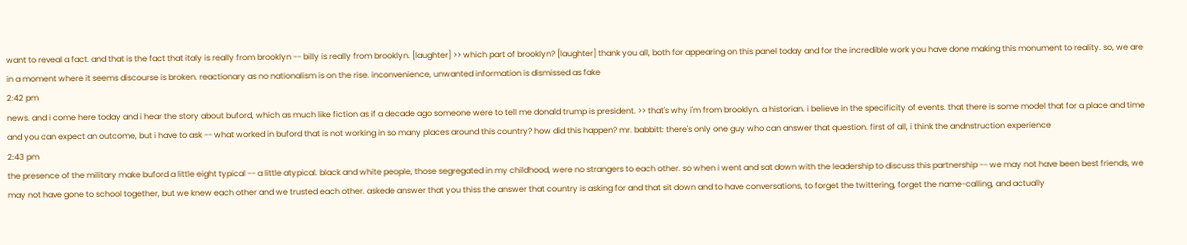want to reveal a fact. and that is the fact that italy is really from brooklyn -- billy is really from brooklyn. [laughter] >> which part of brooklyn? [laughter] thank you all, both for appearing on this panel today and for the incredible work you have done making this monument to reality. so, we are in a moment where it seems discourse is broken. reactionary as no nationalism is on the rise. inconvenience, unwanted information is dismissed as fake
2:42 pm
news. and i come here today and i hear the story about buford, which as much like fiction as if a decade ago someone were to tell me donald trump is president. >> that's why i'm from brooklyn. a historian. i believe in the specificity of events. that there is some model that for a place and time and you can expect an outcome, but i have to ask -- what worked in buford that is not working in so many places around this country? how did this happen? mr. babbitt: there's only one guy who can answer that question. first of all, i think the andnstruction experience
2:43 pm
the presence of the military make buford a little eight typical -- a little atypical. black and white people, those segregated in my childhood, were no strangers to each other. so when i went and sat down with the leadership to discuss this partnership -- we may not have been best friends, we may not have gone to school together, but we knew each other and we trusted each other. askede answer that you thiss the answer that country is asking for and that sit down and to have conversations, to forget the twittering, forget the name-calling, and actually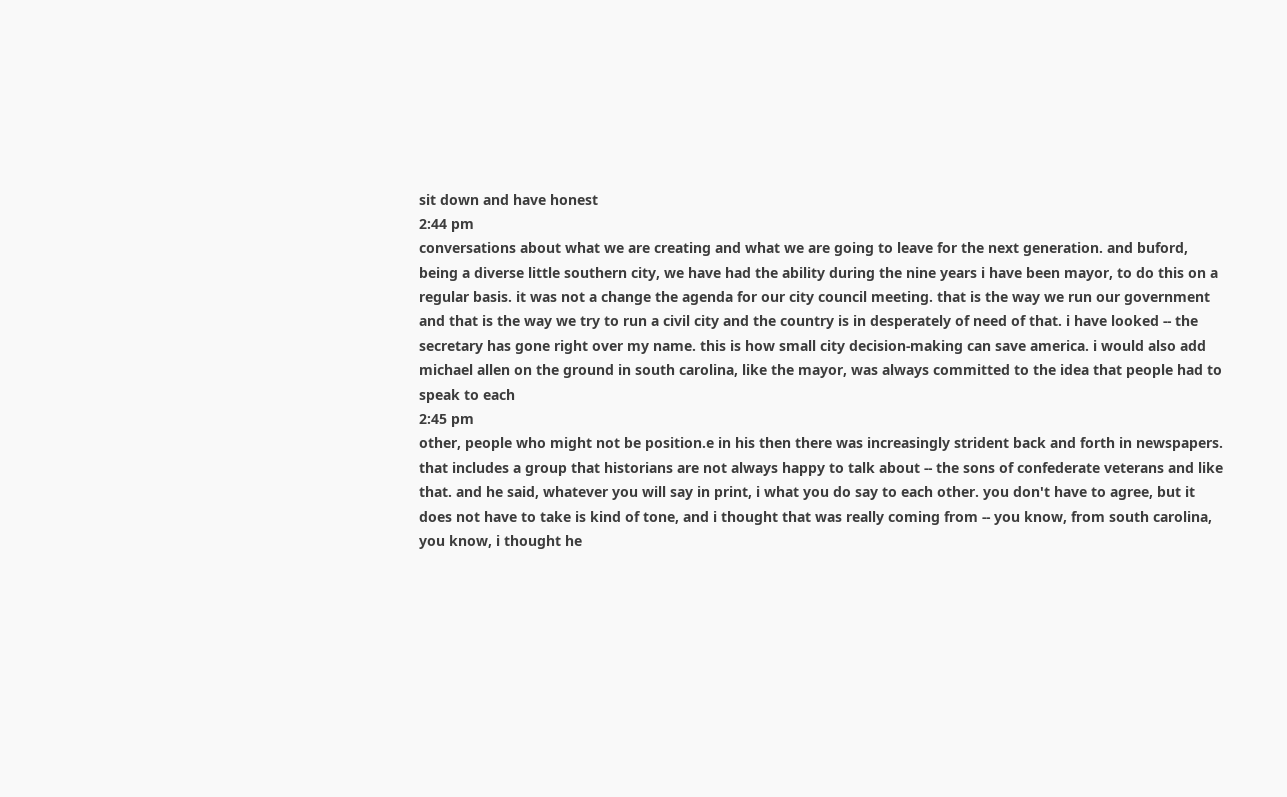sit down and have honest
2:44 pm
conversations about what we are creating and what we are going to leave for the next generation. and buford, being a diverse little southern city, we have had the ability during the nine years i have been mayor, to do this on a regular basis. it was not a change the agenda for our city council meeting. that is the way we run our government and that is the way we try to run a civil city and the country is in desperately of need of that. i have looked -- the secretary has gone right over my name. this is how small city decision-making can save america. i would also add michael allen on the ground in south carolina, like the mayor, was always committed to the idea that people had to speak to each
2:45 pm
other, people who might not be position.e in his then there was increasingly strident back and forth in newspapers. that includes a group that historians are not always happy to talk about -- the sons of confederate veterans and like that. and he said, whatever you will say in print, i what you do say to each other. you don't have to agree, but it does not have to take is kind of tone, and i thought that was really coming from -- you know, from south carolina, you know, i thought he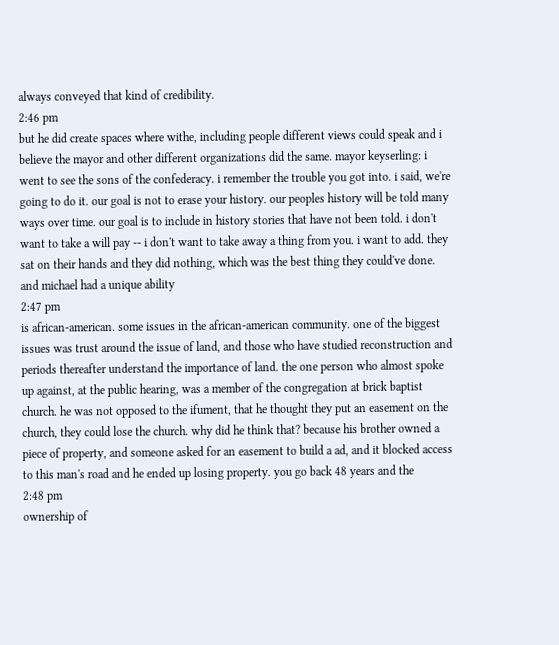always conveyed that kind of credibility.
2:46 pm
but he did create spaces where withe, including people different views could speak and i believe the mayor and other different organizations did the same. mayor keyserling: i went to see the sons of the confederacy. i remember the trouble you got into. i said, we're going to do it. our goal is not to erase your history. our peoples history will be told many ways over time. our goal is to include in history stories that have not been told. i don't want to take a will pay -- i don't want to take away a thing from you. i want to add. they sat on their hands and they did nothing, which was the best thing they could've done. and michael had a unique ability
2:47 pm
is african-american. some issues in the african-american community. one of the biggest issues was trust around the issue of land, and those who have studied reconstruction and periods thereafter understand the importance of land. the one person who almost spoke up against, at the public hearing, was a member of the congregation at brick baptist church. he was not opposed to the ifument, that he thought they put an easement on the church, they could lose the church. why did he think that? because his brother owned a piece of property, and someone asked for an easement to build a ad, and it blocked access to this man's road and he ended up losing property. you go back 48 years and the
2:48 pm
ownership of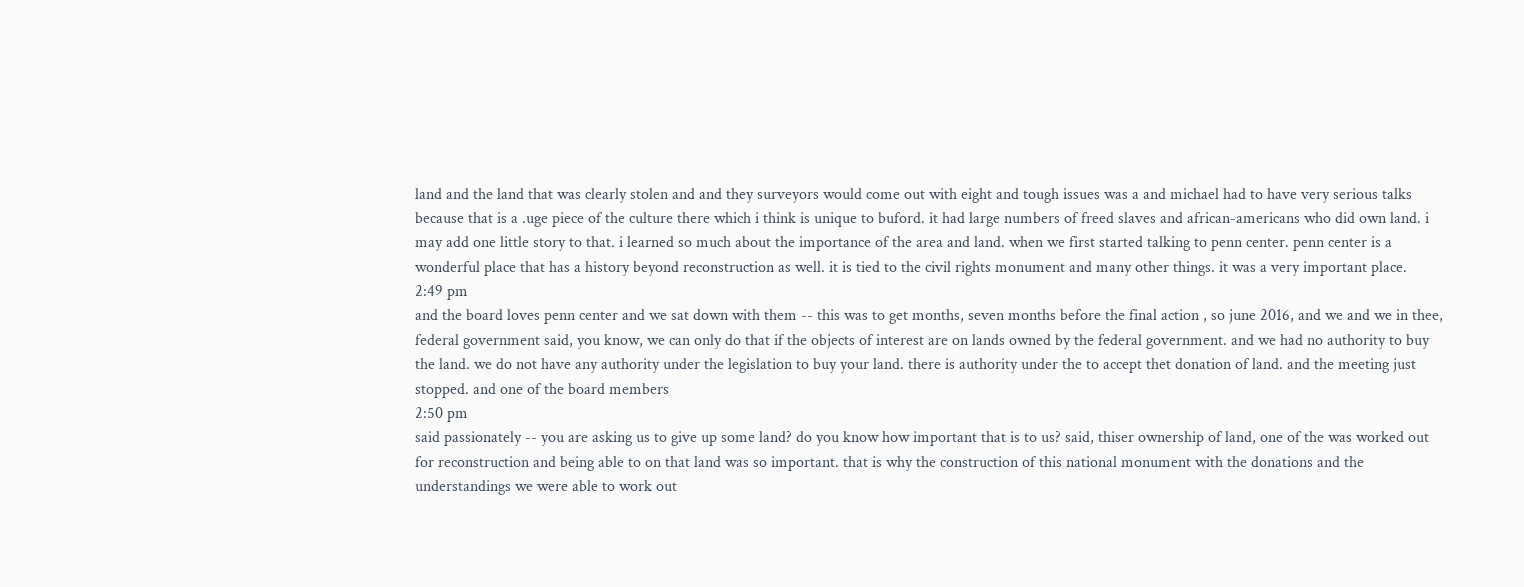land and the land that was clearly stolen and and they surveyors would come out with eight and tough issues was a and michael had to have very serious talks because that is a .uge piece of the culture there which i think is unique to buford. it had large numbers of freed slaves and african-americans who did own land. i may add one little story to that. i learned so much about the importance of the area and land. when we first started talking to penn center. penn center is a wonderful place that has a history beyond reconstruction as well. it is tied to the civil rights monument and many other things. it was a very important place.
2:49 pm
and the board loves penn center and we sat down with them -- this was to get months, seven months before the final action , so june 2016, and we and we in thee, federal government said, you know, we can only do that if the objects of interest are on lands owned by the federal government. and we had no authority to buy the land. we do not have any authority under the legislation to buy your land. there is authority under the to accept thet donation of land. and the meeting just stopped. and one of the board members
2:50 pm
said passionately -- you are asking us to give up some land? do you know how important that is to us? said, thiser ownership of land, one of the was worked out for reconstruction and being able to on that land was so important. that is why the construction of this national monument with the donations and the understandings we were able to work out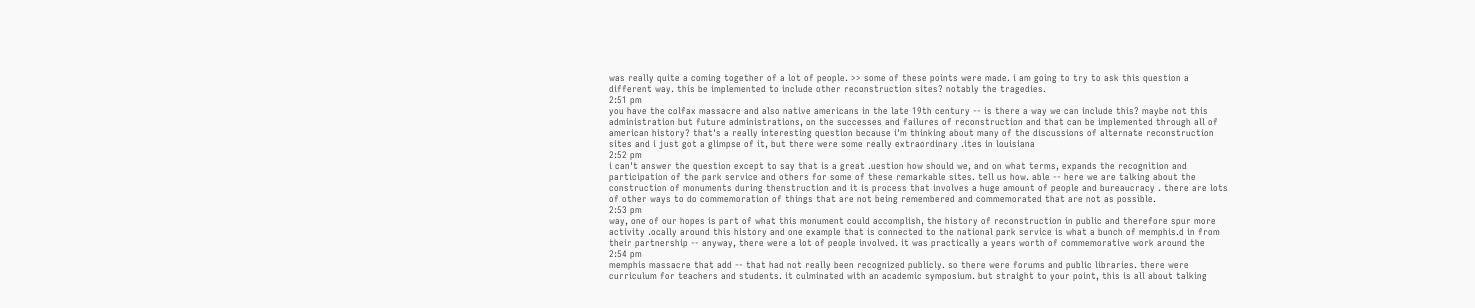was really quite a coming together of a lot of people. >> some of these points were made. i am going to try to ask this question a different way. this be implemented to include other reconstruction sites? notably the tragedies.
2:51 pm
you have the colfax massacre and also native americans in the late 19th century -- is there a way we can include this? maybe not this administration but future administrations, on the successes and failures of reconstruction and that can be implemented through all of american history? that's a really interesting question because i'm thinking about many of the discussions of alternate reconstruction sites and i just got a glimpse of it, but there were some really extraordinary .ites in louisiana
2:52 pm
i can't answer the question except to say that is a great .uestion how should we, and on what terms, expands the recognition and participation of the park service and others for some of these remarkable sites. tell us how. able -- here we are talking about the construction of monuments during thenstruction and it is process that involves a huge amount of people and bureaucracy . there are lots of other ways to do commemoration of things that are not being remembered and commemorated that are not as possible.
2:53 pm
way, one of our hopes is part of what this monument could accomplish, the history of reconstruction in public and therefore spur more activity .ocally around this history and one example that is connected to the national park service is what a bunch of memphis.d in from their partnership -- anyway, there were a lot of people involved. it was practically a years worth of commemorative work around the
2:54 pm
memphis massacre that add -- that had not really been recognized publicly. so there were forums and public libraries. there were curriculum for teachers and students. it culminated with an academic symposium. but straight to your point, this is all about talking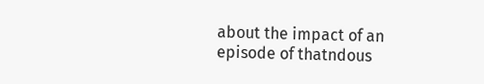about the impact of an episode of thatndous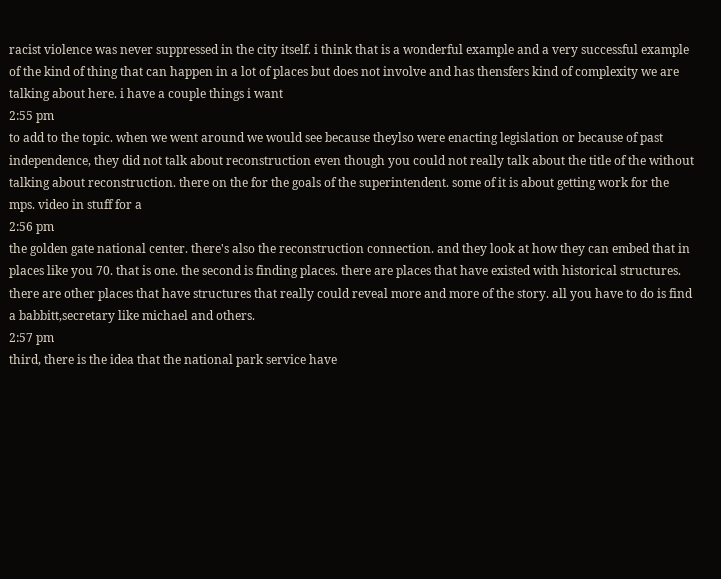racist violence was never suppressed in the city itself. i think that is a wonderful example and a very successful example of the kind of thing that can happen in a lot of places but does not involve and has thensfers kind of complexity we are talking about here. i have a couple things i want
2:55 pm
to add to the topic. when we went around we would see because theylso were enacting legislation or because of past independence, they did not talk about reconstruction even though you could not really talk about the title of the without talking about reconstruction. there on the for the goals of the superintendent. some of it is about getting work for the mps. video in stuff for a
2:56 pm
the golden gate national center. there's also the reconstruction connection. and they look at how they can embed that in places like you 70. that is one. the second is finding places. there are places that have existed with historical structures. there are other places that have structures that really could reveal more and more of the story. all you have to do is find a babbitt,secretary like michael and others.
2:57 pm
third, there is the idea that the national park service have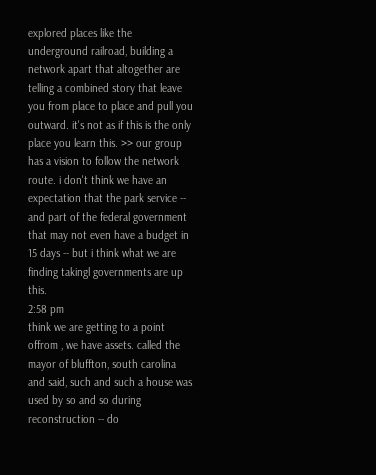explored places like the underground railroad, building a network apart that altogether are telling a combined story that leave you from place to place and pull you outward. it's not as if this is the only place you learn this. >> our group has a vision to follow the network route. i don't think we have an expectation that the park service -- and part of the federal government that may not even have a budget in 15 days -- but i think what we are finding takingl governments are up this.
2:58 pm
think we are getting to a point offrom , we have assets. called the mayor of bluffton, south carolina and said, such and such a house was used by so and so during reconstruction -- do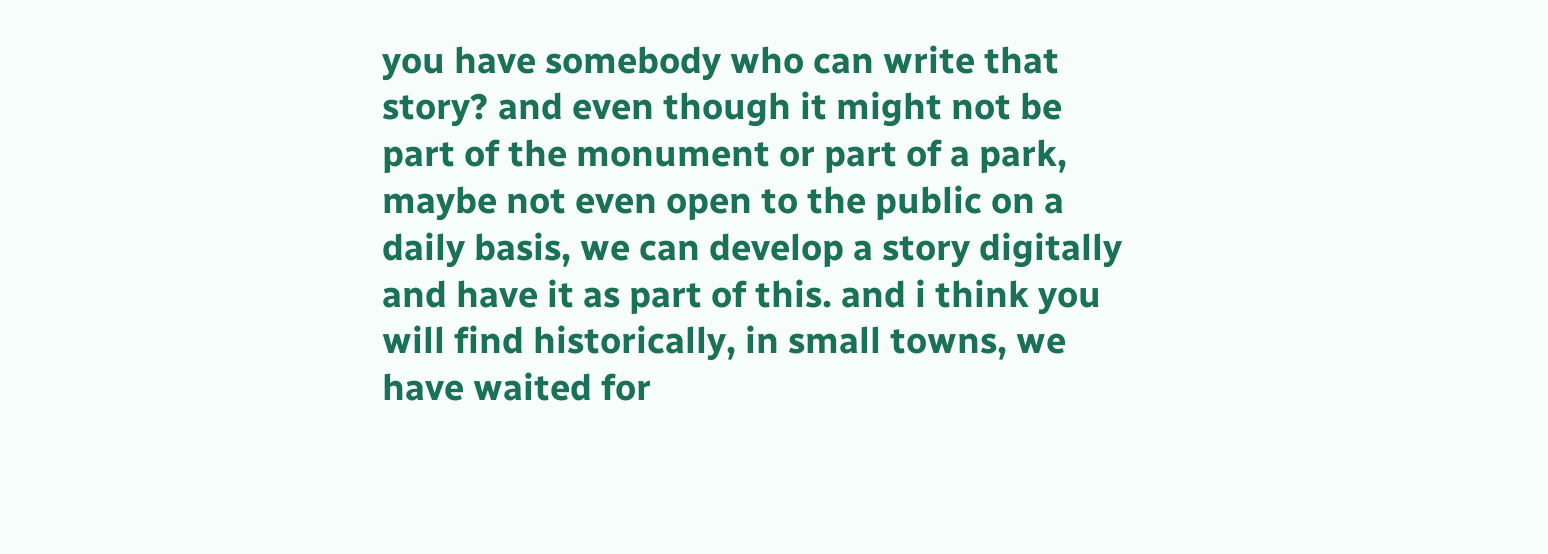you have somebody who can write that story? and even though it might not be part of the monument or part of a park, maybe not even open to the public on a daily basis, we can develop a story digitally and have it as part of this. and i think you will find historically, in small towns, we have waited for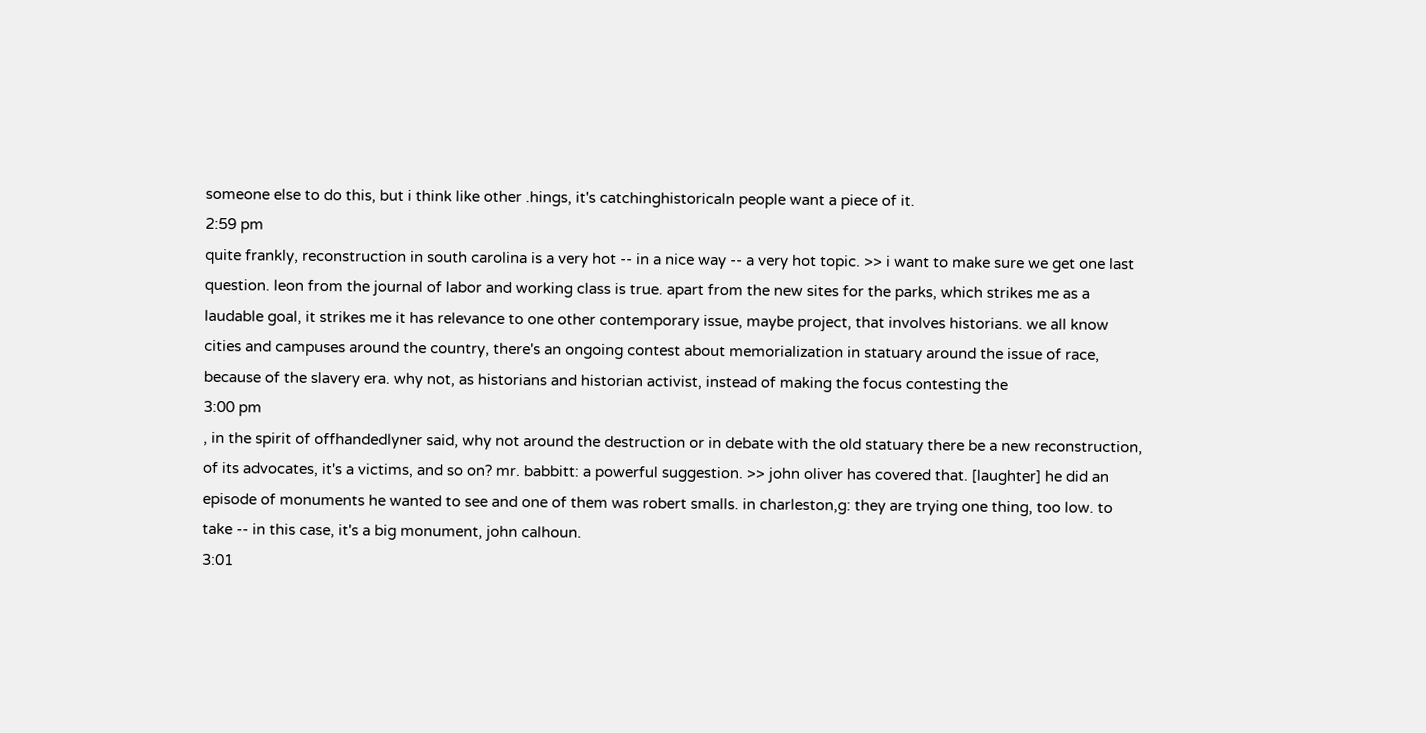someone else to do this, but i think like other .hings, it's catchinghistoricaln people want a piece of it.
2:59 pm
quite frankly, reconstruction in south carolina is a very hot -- in a nice way -- a very hot topic. >> i want to make sure we get one last question. leon from the journal of labor and working class is true. apart from the new sites for the parks, which strikes me as a laudable goal, it strikes me it has relevance to one other contemporary issue, maybe project, that involves historians. we all know cities and campuses around the country, there's an ongoing contest about memorialization in statuary around the issue of race, because of the slavery era. why not, as historians and historian activist, instead of making the focus contesting the
3:00 pm
, in the spirit of offhandedlyner said, why not around the destruction or in debate with the old statuary there be a new reconstruction, of its advocates, it's a victims, and so on? mr. babbitt: a powerful suggestion. >> john oliver has covered that. [laughter] he did an episode of monuments he wanted to see and one of them was robert smalls. in charleston,g: they are trying one thing, too low. to take -- in this case, it's a big monument, john calhoun.
3:01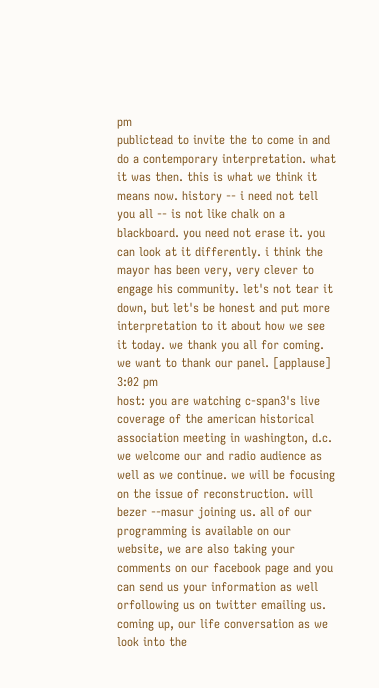pm
publictead to invite the to come in and do a contemporary interpretation. what it was then. this is what we think it means now. history -- i need not tell you all -- is not like chalk on a blackboard. you need not erase it. you can look at it differently. i think the mayor has been very, very clever to engage his community. let's not tear it down, but let's be honest and put more interpretation to it about how we see it today. we thank you all for coming. we want to thank our panel. [applause]
3:02 pm
host: you are watching c-span3's live coverage of the american historical association meeting in washington, d.c. we welcome our and radio audience as well as we continue. we will be focusing on the issue of reconstruction. will bezer --masur joining us. all of our programming is available on our website, we are also taking your comments on our facebook page and you can send us your information as well orfollowing us on twitter emailing us. coming up, our life conversation as we look into the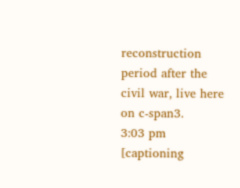reconstruction period after the civil war, live here on c-span3.
3:03 pm
[captioning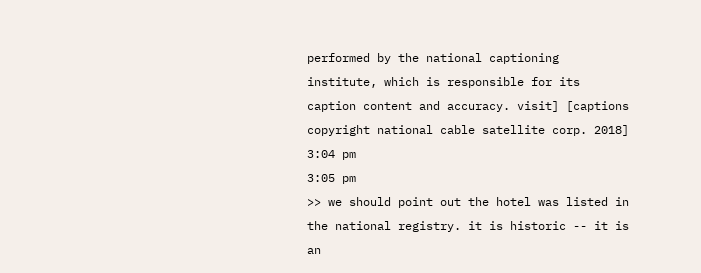performed by the national captioning institute, which is responsible for its caption content and accuracy. visit] [captions copyright national cable satellite corp. 2018]
3:04 pm
3:05 pm
>> we should point out the hotel was listed in the national registry. it is historic -- it is an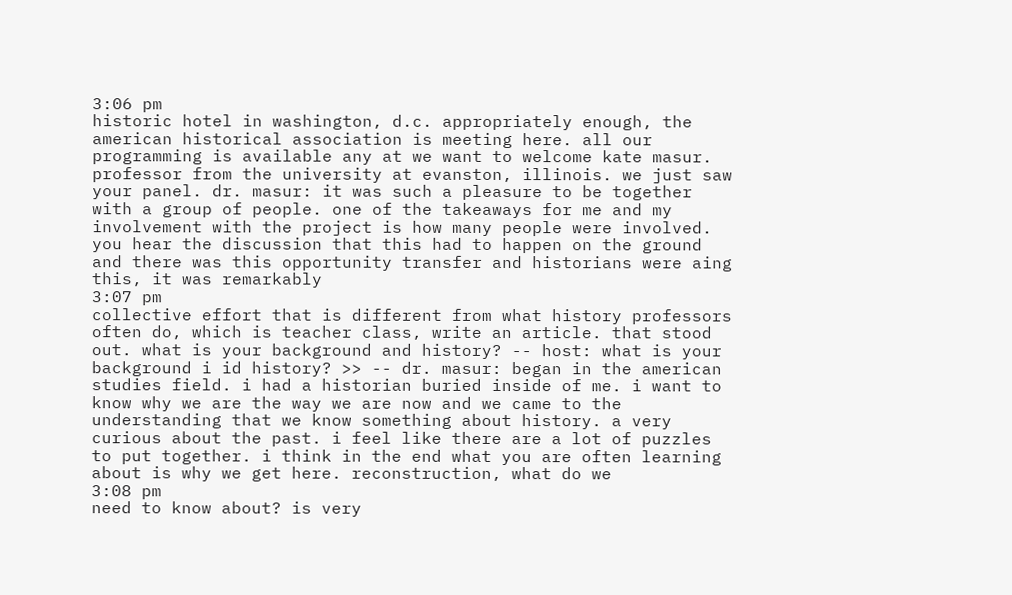3:06 pm
historic hotel in washington, d.c. appropriately enough, the american historical association is meeting here. all our programming is available any at we want to welcome kate masur. professor from the university at evanston, illinois. we just saw your panel. dr. masur: it was such a pleasure to be together with a group of people. one of the takeaways for me and my involvement with the project is how many people were involved. you hear the discussion that this had to happen on the ground and there was this opportunity transfer and historians were aing this, it was remarkably
3:07 pm
collective effort that is different from what history professors often do, which is teacher class, write an article. that stood out. what is your background and history? -- host: what is your background i id history? >> -- dr. masur: began in the american studies field. i had a historian buried inside of me. i want to know why we are the way we are now and we came to the understanding that we know something about history. a very curious about the past. i feel like there are a lot of puzzles to put together. i think in the end what you are often learning about is why we get here. reconstruction, what do we
3:08 pm
need to know about? is very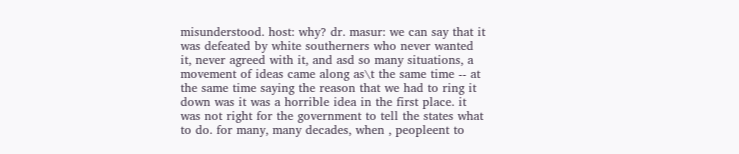misunderstood. host: why? dr. masur: we can say that it was defeated by white southerners who never wanted it, never agreed with it, and asd so many situations, a movement of ideas came along as\t the same time -- at the same time saying the reason that we had to ring it down was it was a horrible idea in the first place. it was not right for the government to tell the states what to do. for many, many decades, when , peopleent to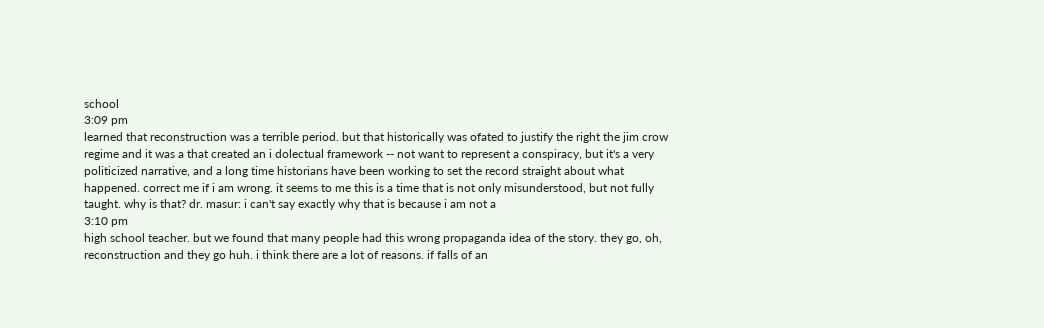school
3:09 pm
learned that reconstruction was a terrible period. but that historically was ofated to justify the right the jim crow regime and it was a that created an i dolectual framework -- not want to represent a conspiracy, but it's a very politicized narrative, and a long time historians have been working to set the record straight about what happened. correct me if i am wrong. it seems to me this is a time that is not only misunderstood, but not fully taught. why is that? dr. masur: i can't say exactly why that is because i am not a
3:10 pm
high school teacher. but we found that many people had this wrong propaganda idea of the story. they go, oh, reconstruction and they go huh. i think there are a lot of reasons. if falls of an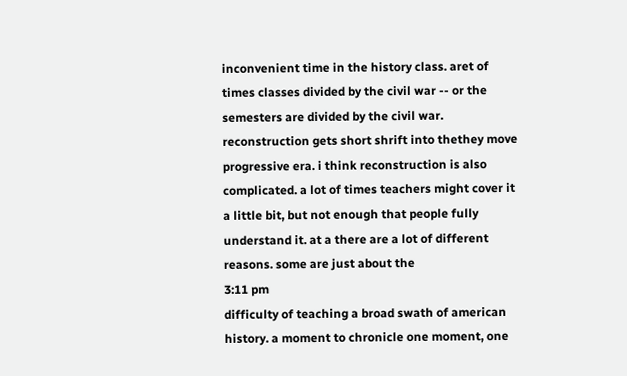inconvenient time in the history class. aret of times classes divided by the civil war -- or the semesters are divided by the civil war. reconstruction gets short shrift into thethey move progressive era. i think reconstruction is also complicated. a lot of times teachers might cover it a little bit, but not enough that people fully understand it. at a there are a lot of different reasons. some are just about the
3:11 pm
difficulty of teaching a broad swath of american history. a moment to chronicle one moment, one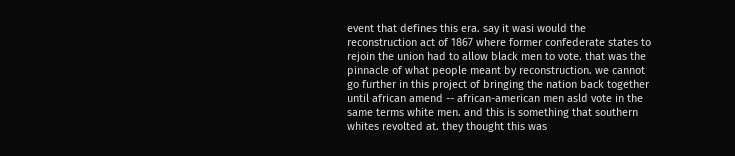event that defines this era. say it wasi would the reconstruction act of 1867 where former confederate states to rejoin the union had to allow black men to vote. that was the pinnacle of what people meant by reconstruction. we cannot go further in this project of bringing the nation back together until african amend -- african-american men asld vote in the same terms white men. and this is something that southern whites revolted at. they thought this was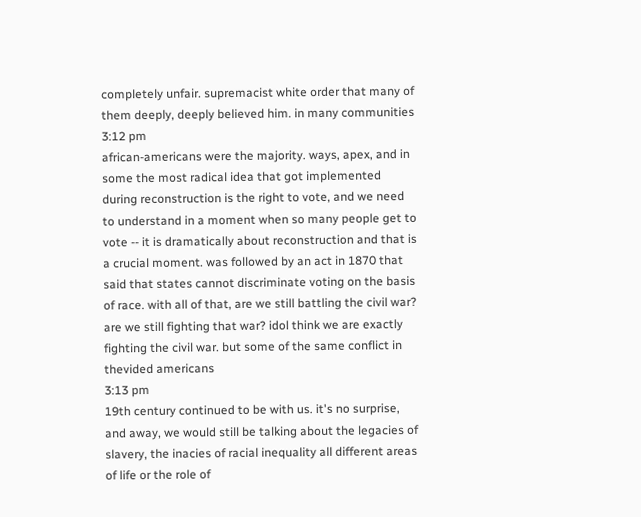completely unfair. supremacist white order that many of them deeply, deeply believed him. in many communities
3:12 pm
african-americans were the majority. ways, apex, and in some the most radical idea that got implemented during reconstruction is the right to vote, and we need to understand in a moment when so many people get to vote -- it is dramatically about reconstruction and that is a crucial moment. was followed by an act in 1870 that said that states cannot discriminate voting on the basis of race. with all of that, are we still battling the civil war? are we still fighting that war? idol think we are exactly fighting the civil war. but some of the same conflict in thevided americans
3:13 pm
19th century continued to be with us. it's no surprise, and away, we would still be talking about the legacies of slavery, the inacies of racial inequality all different areas of life or the role of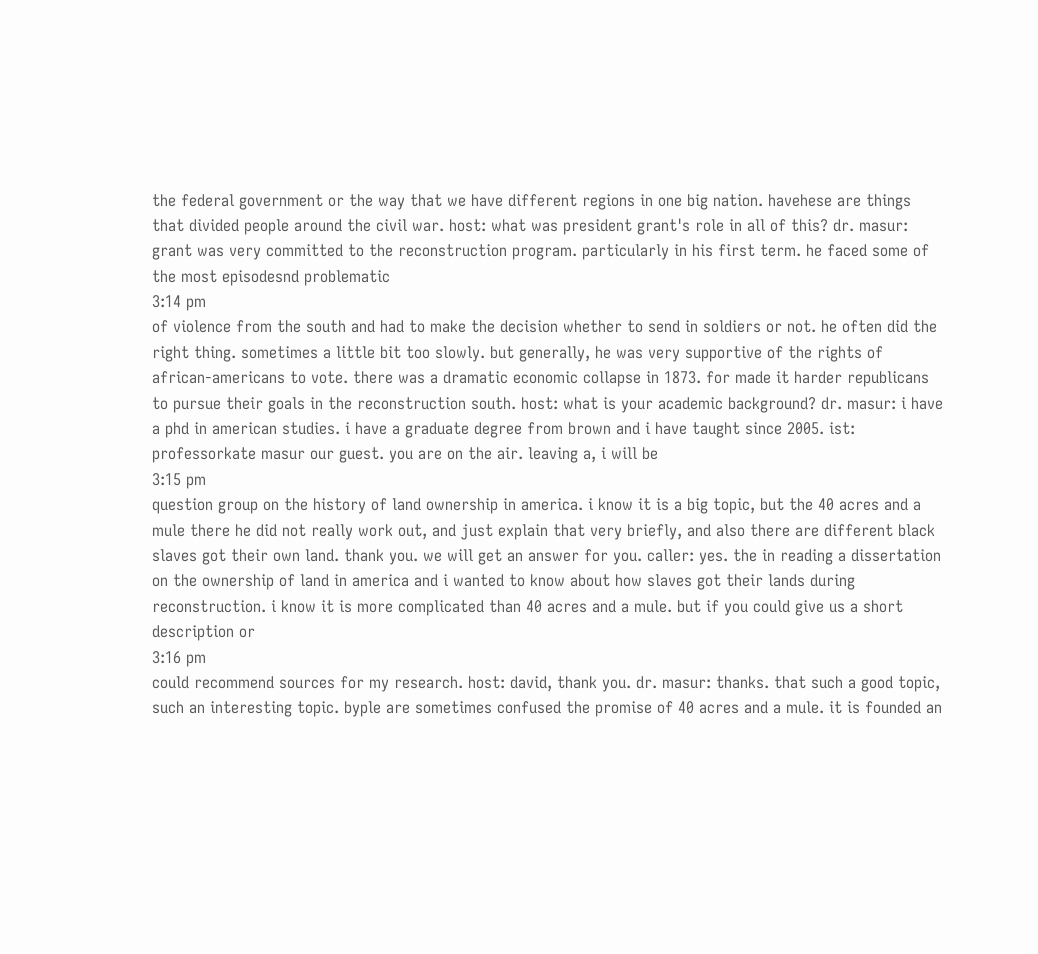the federal government or the way that we have different regions in one big nation. havehese are things that divided people around the civil war. host: what was president grant's role in all of this? dr. masur: grant was very committed to the reconstruction program. particularly in his first term. he faced some of the most episodesnd problematic
3:14 pm
of violence from the south and had to make the decision whether to send in soldiers or not. he often did the right thing. sometimes a little bit too slowly. but generally, he was very supportive of the rights of african-americans to vote. there was a dramatic economic collapse in 1873. for made it harder republicans to pursue their goals in the reconstruction south. host: what is your academic background? dr. masur: i have a phd in american studies. i have a graduate degree from brown and i have taught since 2005. ist: professorkate masur our guest. you are on the air. leaving a, i will be
3:15 pm
question group on the history of land ownership in america. i know it is a big topic, but the 40 acres and a mule there he did not really work out, and just explain that very briefly, and also there are different black slaves got their own land. thank you. we will get an answer for you. caller: yes. the in reading a dissertation on the ownership of land in america and i wanted to know about how slaves got their lands during reconstruction. i know it is more complicated than 40 acres and a mule. but if you could give us a short description or
3:16 pm
could recommend sources for my research. host: david, thank you. dr. masur: thanks. that such a good topic, such an interesting topic. byple are sometimes confused the promise of 40 acres and a mule. it is founded an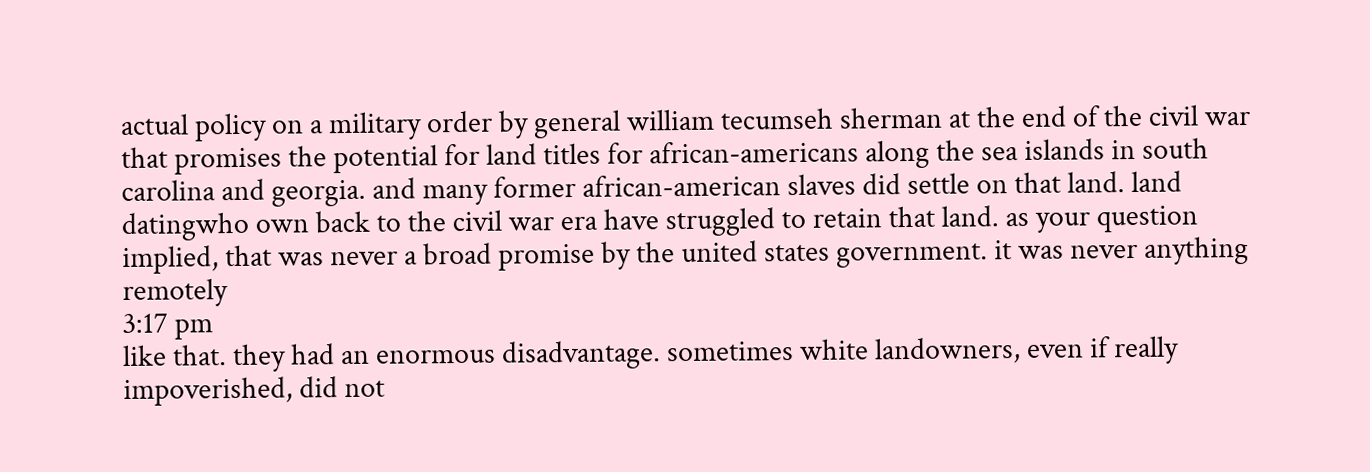actual policy on a military order by general william tecumseh sherman at the end of the civil war that promises the potential for land titles for african-americans along the sea islands in south carolina and georgia. and many former african-american slaves did settle on that land. land datingwho own back to the civil war era have struggled to retain that land. as your question implied, that was never a broad promise by the united states government. it was never anything remotely
3:17 pm
like that. they had an enormous disadvantage. sometimes white landowners, even if really impoverished, did not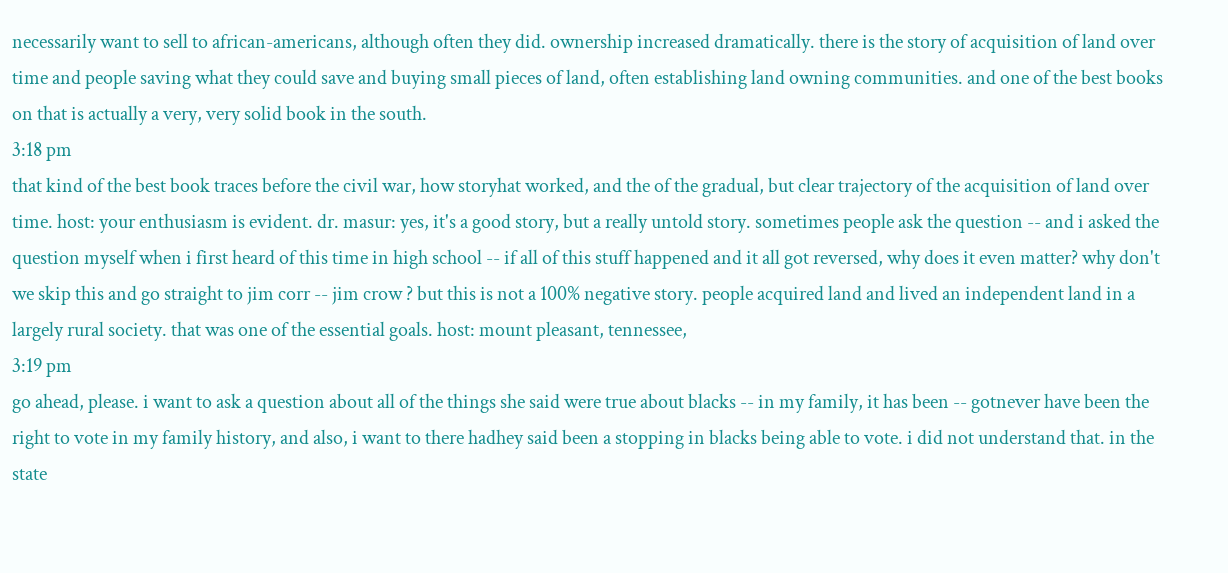necessarily want to sell to african-americans, although often they did. ownership increased dramatically. there is the story of acquisition of land over time and people saving what they could save and buying small pieces of land, often establishing land owning communities. and one of the best books on that is actually a very, very solid book in the south.
3:18 pm
that kind of the best book traces before the civil war, how storyhat worked, and the of the gradual, but clear trajectory of the acquisition of land over time. host: your enthusiasm is evident. dr. masur: yes, it's a good story, but a really untold story. sometimes people ask the question -- and i asked the question myself when i first heard of this time in high school -- if all of this stuff happened and it all got reversed, why does it even matter? why don't we skip this and go straight to jim corr -- jim crow ? but this is not a 100% negative story. people acquired land and lived an independent land in a largely rural society. that was one of the essential goals. host: mount pleasant, tennessee,
3:19 pm
go ahead, please. i want to ask a question about all of the things she said were true about blacks -- in my family, it has been -- gotnever have been the right to vote in my family history, and also, i want to there hadhey said been a stopping in blacks being able to vote. i did not understand that. in the state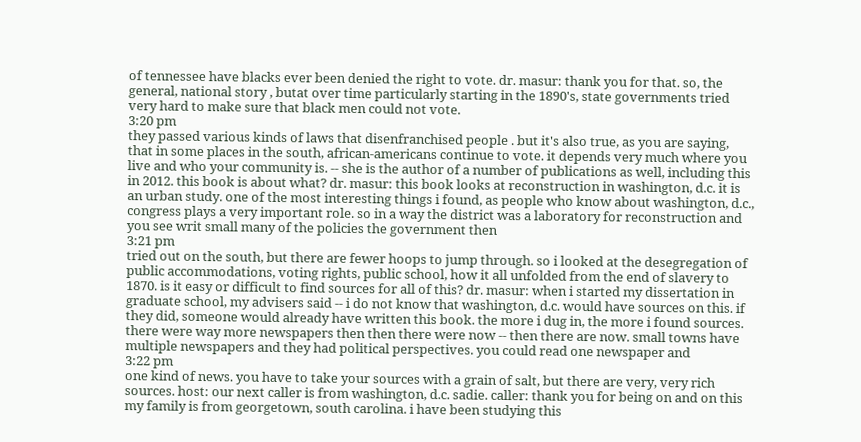of tennessee have blacks ever been denied the right to vote. dr. masur: thank you for that. so, the general, national story , butat over time particularly starting in the 1890's, state governments tried very hard to make sure that black men could not vote.
3:20 pm
they passed various kinds of laws that disenfranchised people . but it's also true, as you are saying, that in some places in the south, african-americans continue to vote. it depends very much where you live and who your community is. -- she is the author of a number of publications as well, including this in 2012. this book is about what? dr. masur: this book looks at reconstruction in washington, d.c. it is an urban study. one of the most interesting things i found, as people who know about washington, d.c., congress plays a very important role. so in a way the district was a laboratory for reconstruction and you see writ small many of the policies the government then
3:21 pm
tried out on the south, but there are fewer hoops to jump through. so i looked at the desegregation of public accommodations, voting rights, public school, how it all unfolded from the end of slavery to 1870. is it easy or difficult to find sources for all of this? dr. masur: when i started my dissertation in graduate school, my advisers said -- i do not know that washington, d.c. would have sources on this. if they did, someone would already have written this book. the more i dug in, the more i found sources. there were way more newspapers then then there were now -- then there are now. small towns have multiple newspapers and they had political perspectives. you could read one newspaper and
3:22 pm
one kind of news. you have to take your sources with a grain of salt, but there are very, very rich sources. host: our next caller is from washington, d.c. sadie. caller: thank you for being on and on this my family is from georgetown, south carolina. i have been studying this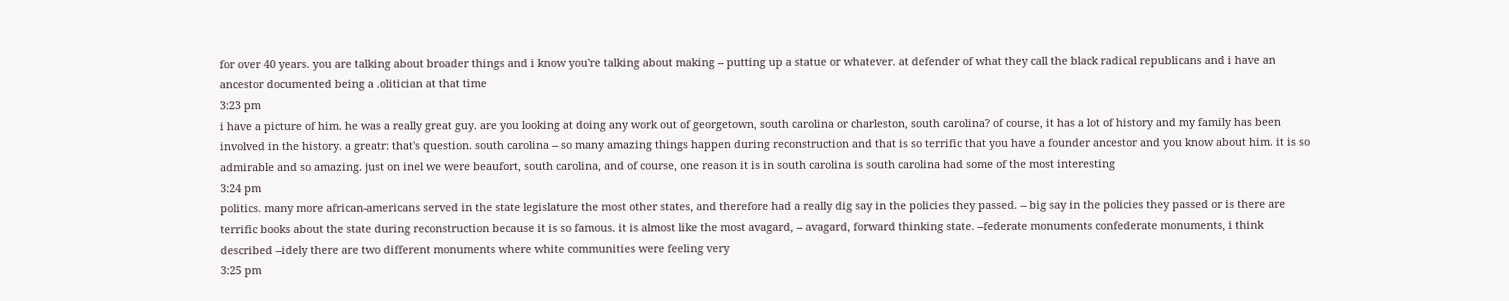for over 40 years. you are talking about broader things and i know you're talking about making -- putting up a statue or whatever. at defender of what they call the black radical republicans and i have an ancestor documented being a .olitician at that time
3:23 pm
i have a picture of him. he was a really great guy. are you looking at doing any work out of georgetown, south carolina or charleston, south carolina? of course, it has a lot of history and my family has been involved in the history. a greatr: that's question. south carolina -- so many amazing things happen during reconstruction and that is so terrific that you have a founder ancestor and you know about him. it is so admirable and so amazing. just on inel we were beaufort, south carolina, and of course, one reason it is in south carolina is south carolina had some of the most interesting
3:24 pm
politics. many more african-americans served in the state legislature the most other states, and therefore had a really dig say in the policies they passed. -- big say in the policies they passed or is there are terrific books about the state during reconstruction because it is so famous. it is almost like the most avagard, -- avagard, forward thinking state. --federate monuments confederate monuments, i think described --idely there are two different monuments where white communities were feeling very
3:25 pm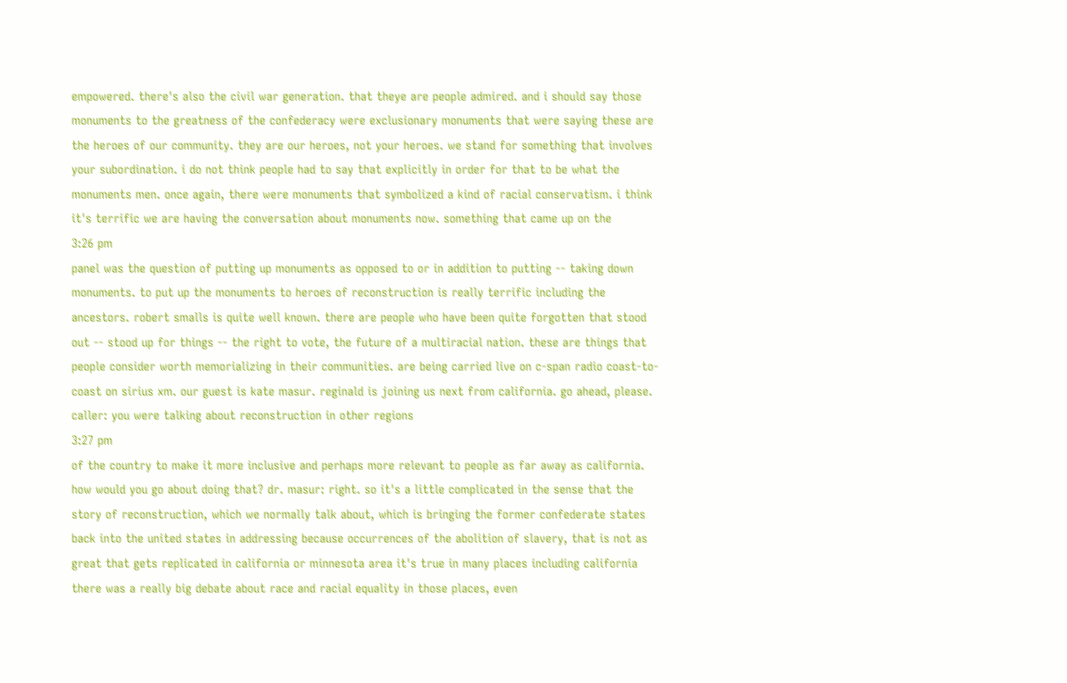empowered. there's also the civil war generation. that theye are people admired. and i should say those monuments to the greatness of the confederacy were exclusionary monuments that were saying these are the heroes of our community. they are our heroes, not your heroes. we stand for something that involves your subordination. i do not think people had to say that explicitly in order for that to be what the monuments men. once again, there were monuments that symbolized a kind of racial conservatism. i think it's terrific we are having the conversation about monuments now. something that came up on the
3:26 pm
panel was the question of putting up monuments as opposed to or in addition to putting -- taking down monuments. to put up the monuments to heroes of reconstruction is really terrific including the ancestors. robert smalls is quite well known. there are people who have been quite forgotten that stood out -- stood up for things -- the right to vote, the future of a multiracial nation. these are things that people consider worth memorializing in their communities. are being carried live on c-span radio coast-to-coast on sirius xm. our guest is kate masur. reginald is joining us next from california. go ahead, please. caller: you were talking about reconstruction in other regions
3:27 pm
of the country to make it more inclusive and perhaps more relevant to people as far away as california. how would you go about doing that? dr. masur: right. so it's a little complicated in the sense that the story of reconstruction, which we normally talk about, which is bringing the former confederate states back into the united states in addressing because occurrences of the abolition of slavery, that is not as great that gets replicated in california or minnesota area it's true in many places including california there was a really big debate about race and racial equality in those places, even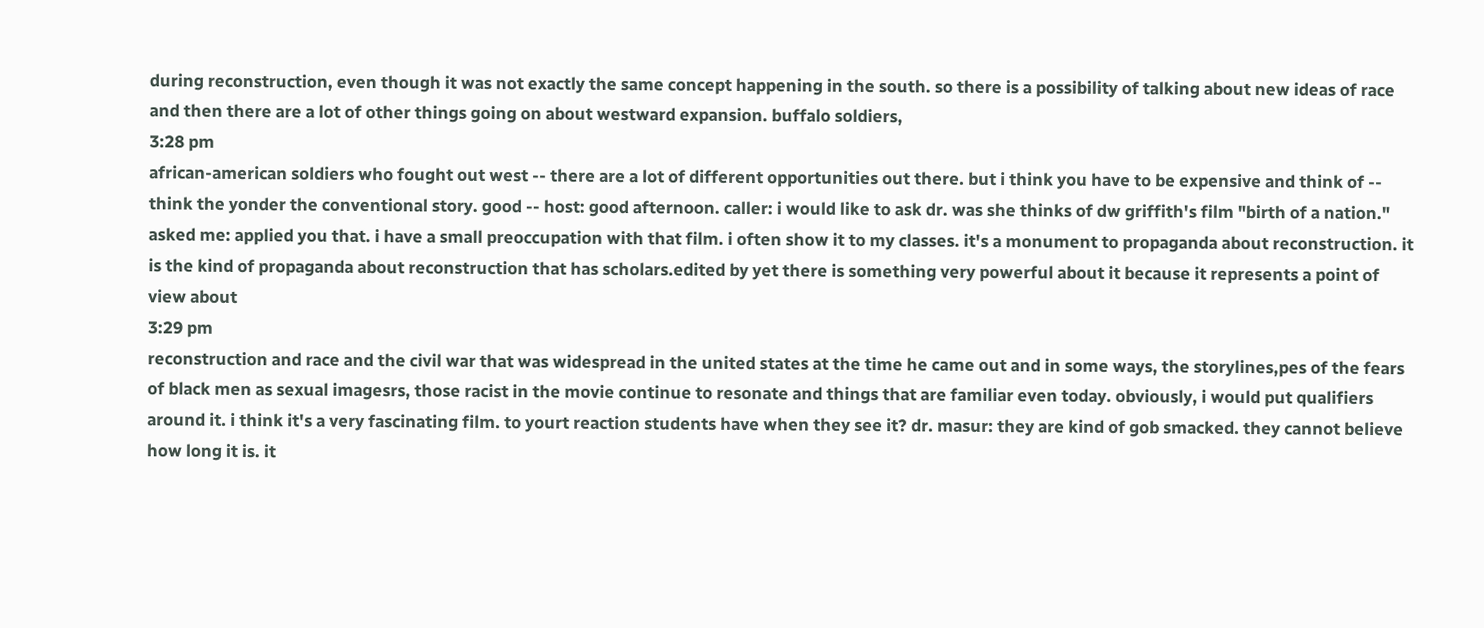during reconstruction, even though it was not exactly the same concept happening in the south. so there is a possibility of talking about new ideas of race and then there are a lot of other things going on about westward expansion. buffalo soldiers,
3:28 pm
african-american soldiers who fought out west -- there are a lot of different opportunities out there. but i think you have to be expensive and think of -- think the yonder the conventional story. good -- host: good afternoon. caller: i would like to ask dr. was she thinks of dw griffith's film "birth of a nation." asked me: applied you that. i have a small preoccupation with that film. i often show it to my classes. it's a monument to propaganda about reconstruction. it is the kind of propaganda about reconstruction that has scholars.edited by yet there is something very powerful about it because it represents a point of view about
3:29 pm
reconstruction and race and the civil war that was widespread in the united states at the time he came out and in some ways, the storylines,pes of the fears of black men as sexual imagesrs, those racist in the movie continue to resonate and things that are familiar even today. obviously, i would put qualifiers around it. i think it's a very fascinating film. to yourt reaction students have when they see it? dr. masur: they are kind of gob smacked. they cannot believe how long it is. it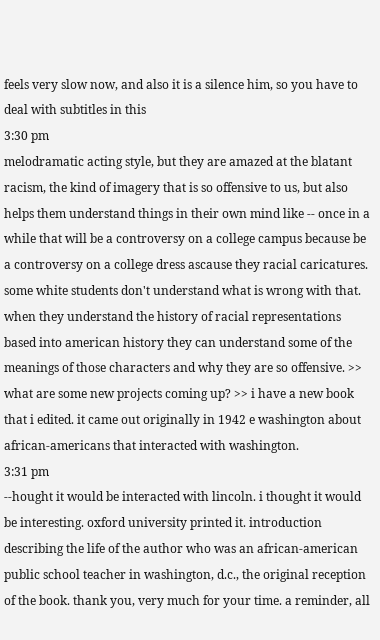feels very slow now, and also it is a silence him, so you have to deal with subtitles in this
3:30 pm
melodramatic acting style, but they are amazed at the blatant racism, the kind of imagery that is so offensive to us, but also helps them understand things in their own mind like -- once in a while that will be a controversy on a college campus because be a controversy on a college dress ascause they racial caricatures. some white students don't understand what is wrong with that. when they understand the history of racial representations based into american history they can understand some of the meanings of those characters and why they are so offensive. >> what are some new projects coming up? >> i have a new book that i edited. it came out originally in 1942 e washington about african-americans that interacted with washington.
3:31 pm
--hought it would be interacted with lincoln. i thought it would be interesting. oxford university printed it. introduction describing the life of the author who was an african-american public school teacher in washington, d.c., the original reception of the book. thank you, very much for your time. a reminder, all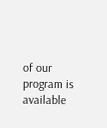of our program is available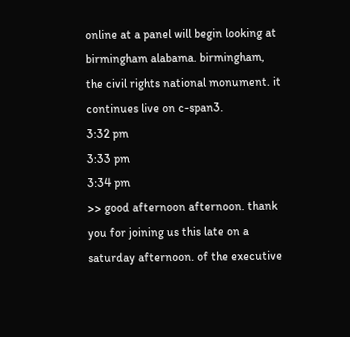online at a panel will begin looking at birmingham alabama. birmingham, the civil rights national monument. it continues live on c-span3.
3:32 pm
3:33 pm
3:34 pm
>> good afternoon afternoon. thank you for joining us this late on a saturday afternoon. of the executive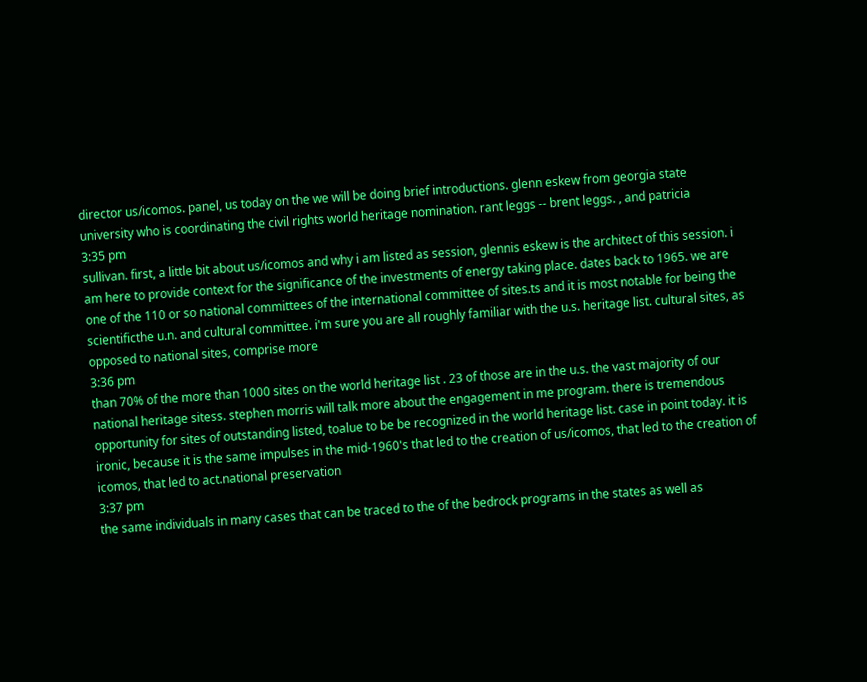director us/icomos. panel, us today on the we will be doing brief introductions. glenn eskew from georgia state university who is coordinating the civil rights world heritage nomination. rant leggs -- brent leggs. , and patricia
3:35 pm
sullivan. first, a little bit about us/icomos and why i am listed as session, glennis eskew is the architect of this session. i am here to provide context for the significance of the investments of energy taking place. dates back to 1965. we are one of the 110 or so national committees of the international committee of sites.ts and it is most notable for being the scientificthe u.n. and cultural committee. i'm sure you are all roughly familiar with the u.s. heritage list. cultural sites, as opposed to national sites, comprise more
3:36 pm
than 70% of the more than 1000 sites on the world heritage list . 23 of those are in the u.s. the vast majority of our national heritage sitess. stephen morris will talk more about the engagement in me program. there is tremendous opportunity for sites of outstanding listed, toalue to be be recognized in the world heritage list. case in point today. it is ironic, because it is the same impulses in the mid-1960's that led to the creation of us/icomos, that led to the creation of icomos, that led to act.national preservation
3:37 pm
the same individuals in many cases that can be traced to the of the bedrock programs in the states as well as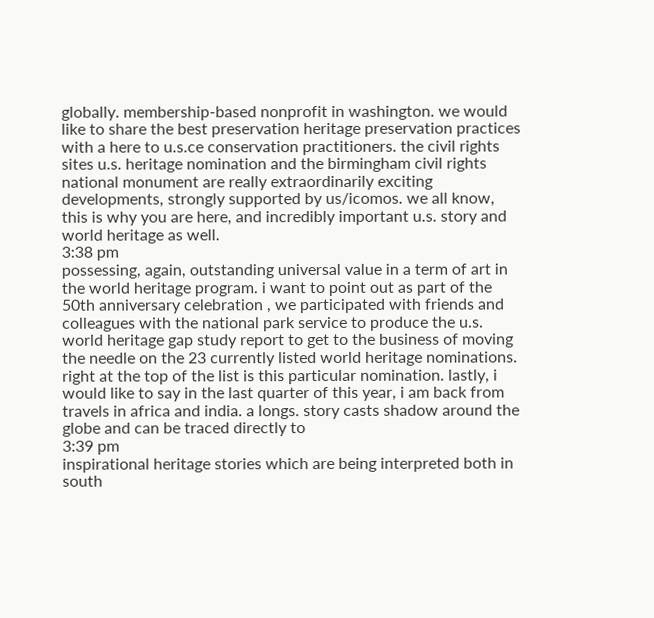globally. membership-based nonprofit in washington. we would like to share the best preservation heritage preservation practices with a here to u.s.ce conservation practitioners. the civil rights sites u.s. heritage nomination and the birmingham civil rights national monument are really extraordinarily exciting developments, strongly supported by us/icomos. we all know, this is why you are here, and incredibly important u.s. story and world heritage as well.
3:38 pm
possessing, again, outstanding universal value in a term of art in the world heritage program. i want to point out as part of the 50th anniversary celebration , we participated with friends and colleagues with the national park service to produce the u.s. world heritage gap study report to get to the business of moving the needle on the 23 currently listed world heritage nominations. right at the top of the list is this particular nomination. lastly, i would like to say in the last quarter of this year, i am back from travels in africa and india. a longs. story casts shadow around the globe and can be traced directly to
3:39 pm
inspirational heritage stories which are being interpreted both in south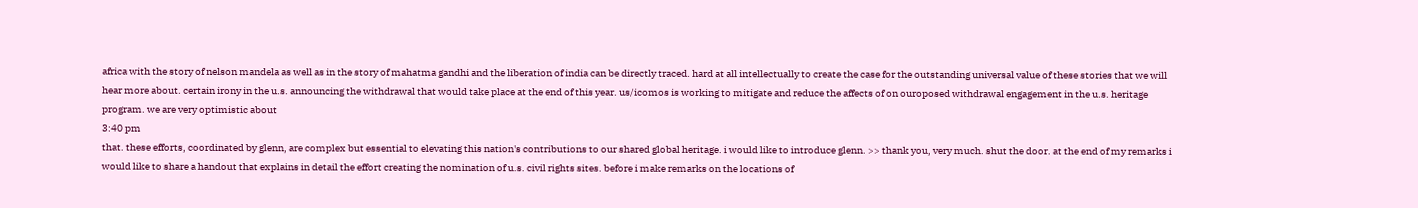africa with the story of nelson mandela as well as in the story of mahatma gandhi and the liberation of india can be directly traced. hard at all intellectually to create the case for the outstanding universal value of these stories that we will hear more about. certain irony in the u.s. announcing the withdrawal that would take place at the end of this year. us/icomos is working to mitigate and reduce the affects of on ouroposed withdrawal engagement in the u.s. heritage program. we are very optimistic about
3:40 pm
that. these efforts, coordinated by glenn, are complex but essential to elevating this nation's contributions to our shared global heritage. i would like to introduce glenn. >> thank you, very much. shut the door. at the end of my remarks i would like to share a handout that explains in detail the effort creating the nomination of u.s. civil rights sites. before i make remarks on the locations of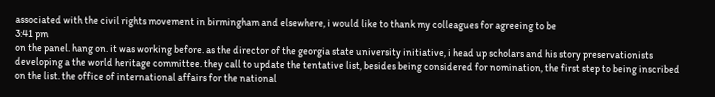associated with the civil rights movement in birmingham and elsewhere, i would like to thank my colleagues for agreeing to be
3:41 pm
on the panel. hang on. it was working before. as the director of the georgia state university initiative, i head up scholars and his story preservationists developing a the world heritage committee. they call to update the tentative list, besides being considered for nomination, the first step to being inscribed on the list. the office of international affairs for the national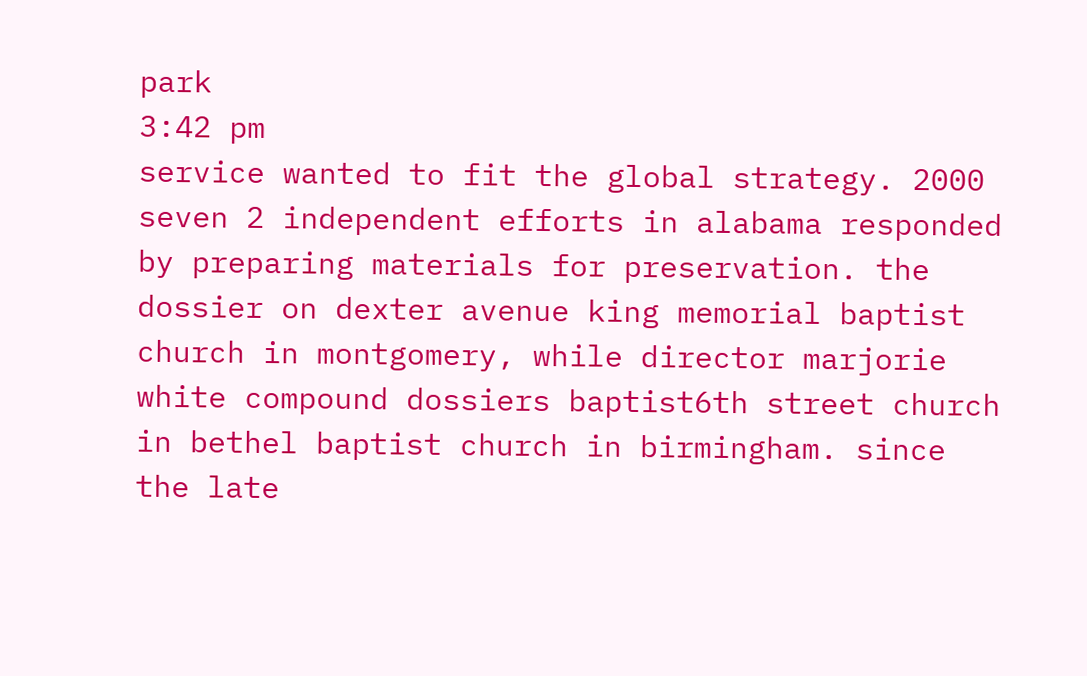park
3:42 pm
service wanted to fit the global strategy. 2000 seven 2 independent efforts in alabama responded by preparing materials for preservation. the dossier on dexter avenue king memorial baptist church in montgomery, while director marjorie white compound dossiers baptist6th street church in bethel baptist church in birmingham. since the late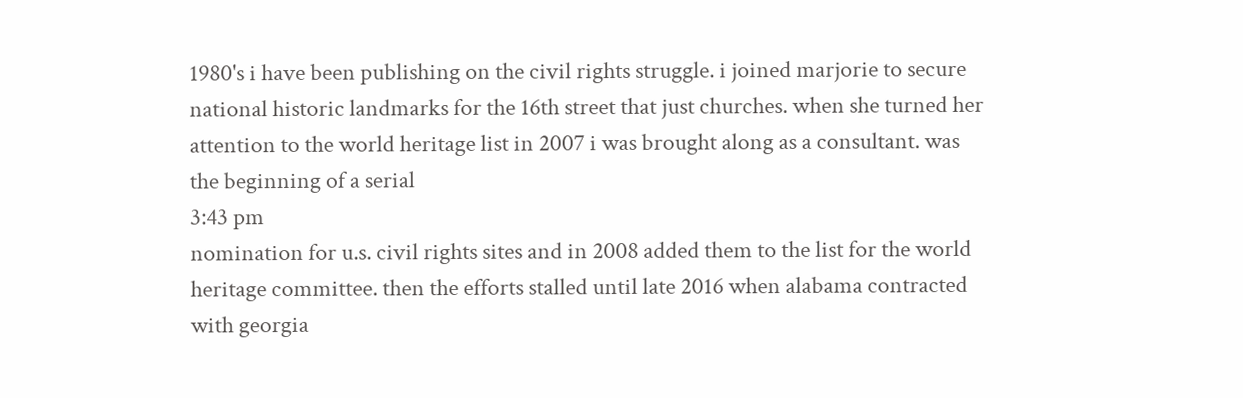1980's i have been publishing on the civil rights struggle. i joined marjorie to secure national historic landmarks for the 16th street that just churches. when she turned her attention to the world heritage list in 2007 i was brought along as a consultant. was the beginning of a serial
3:43 pm
nomination for u.s. civil rights sites and in 2008 added them to the list for the world heritage committee. then the efforts stalled until late 2016 when alabama contracted with georgia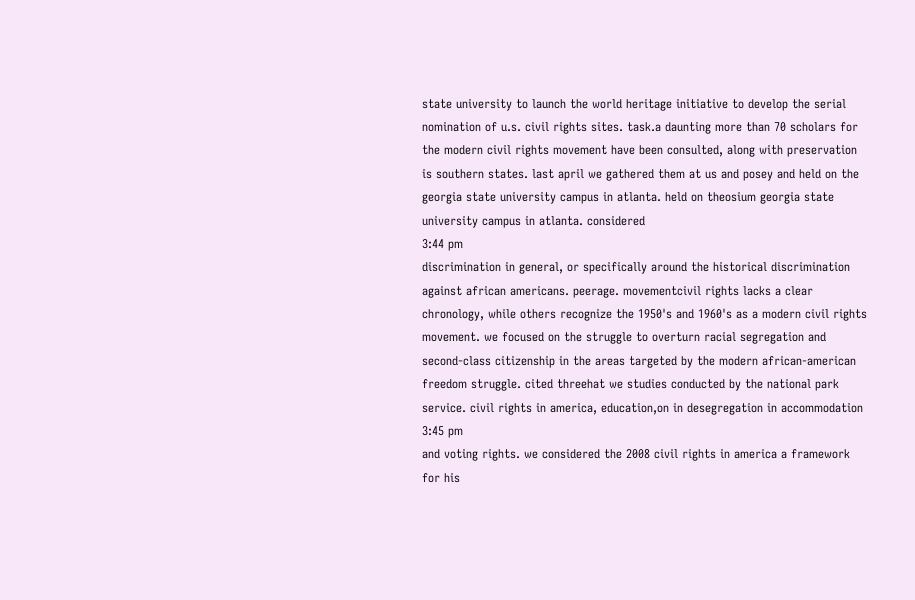state university to launch the world heritage initiative to develop the serial nomination of u.s. civil rights sites. task.a daunting more than 70 scholars for the modern civil rights movement have been consulted, along with preservation is southern states. last april we gathered them at us and posey and held on the georgia state university campus in atlanta. held on theosium georgia state university campus in atlanta. considered
3:44 pm
discrimination in general, or specifically around the historical discrimination against african americans. peerage. movementcivil rights lacks a clear chronology, while others recognize the 1950's and 1960's as a modern civil rights movement. we focused on the struggle to overturn racial segregation and second-class citizenship in the areas targeted by the modern african-american freedom struggle. cited threehat we studies conducted by the national park service. civil rights in america, education,on in desegregation in accommodation
3:45 pm
and voting rights. we considered the 2008 civil rights in america a framework for his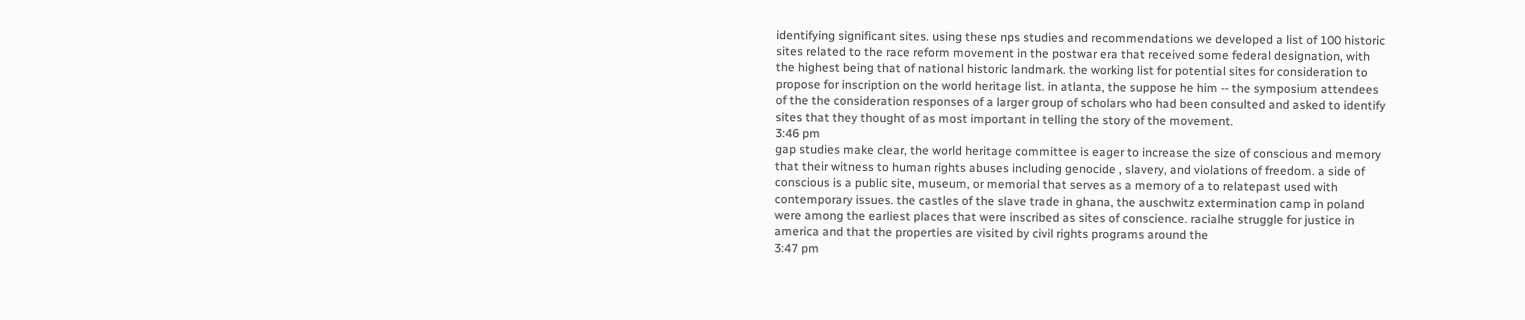identifying significant sites. using these nps studies and recommendations we developed a list of 100 historic sites related to the race reform movement in the postwar era that received some federal designation, with the highest being that of national historic landmark. the working list for potential sites for consideration to propose for inscription on the world heritage list. in atlanta, the suppose he him -- the symposium attendees of the the consideration responses of a larger group of scholars who had been consulted and asked to identify sites that they thought of as most important in telling the story of the movement.
3:46 pm
gap studies make clear, the world heritage committee is eager to increase the size of conscious and memory that their witness to human rights abuses including genocide , slavery, and violations of freedom. a side of conscious is a public site, museum, or memorial that serves as a memory of a to relatepast used with contemporary issues. the castles of the slave trade in ghana, the auschwitz extermination camp in poland were among the earliest places that were inscribed as sites of conscience. racialhe struggle for justice in america and that the properties are visited by civil rights programs around the
3:47 pm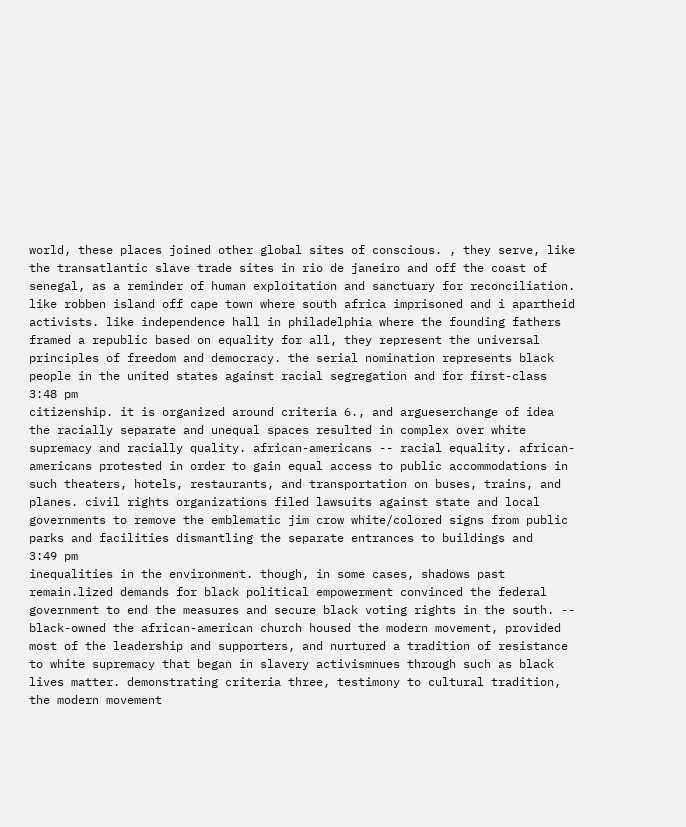world, these places joined other global sites of conscious. , they serve, like the transatlantic slave trade sites in rio de janeiro and off the coast of senegal, as a reminder of human exploitation and sanctuary for reconciliation. like robben island off cape town where south africa imprisoned and i apartheid activists. like independence hall in philadelphia where the founding fathers framed a republic based on equality for all, they represent the universal principles of freedom and democracy. the serial nomination represents black people in the united states against racial segregation and for first-class
3:48 pm
citizenship. it is organized around criteria 6., and argueserchange of idea the racially separate and unequal spaces resulted in complex over white supremacy and racially quality. african-americans -- racial equality. african-americans protested in order to gain equal access to public accommodations in such theaters, hotels, restaurants, and transportation on buses, trains, and planes. civil rights organizations filed lawsuits against state and local governments to remove the emblematic jim crow white/colored signs from public parks and facilities dismantling the separate entrances to buildings and
3:49 pm
inequalities in the environment. though, in some cases, shadows past remain.lized demands for black political empowerment convinced the federal government to end the measures and secure black voting rights in the south. -- black-owned the african-american church housed the modern movement, provided most of the leadership and supporters, and nurtured a tradition of resistance to white supremacy that began in slavery activismnues through such as black lives matter. demonstrating criteria three, testimony to cultural tradition, the modern movement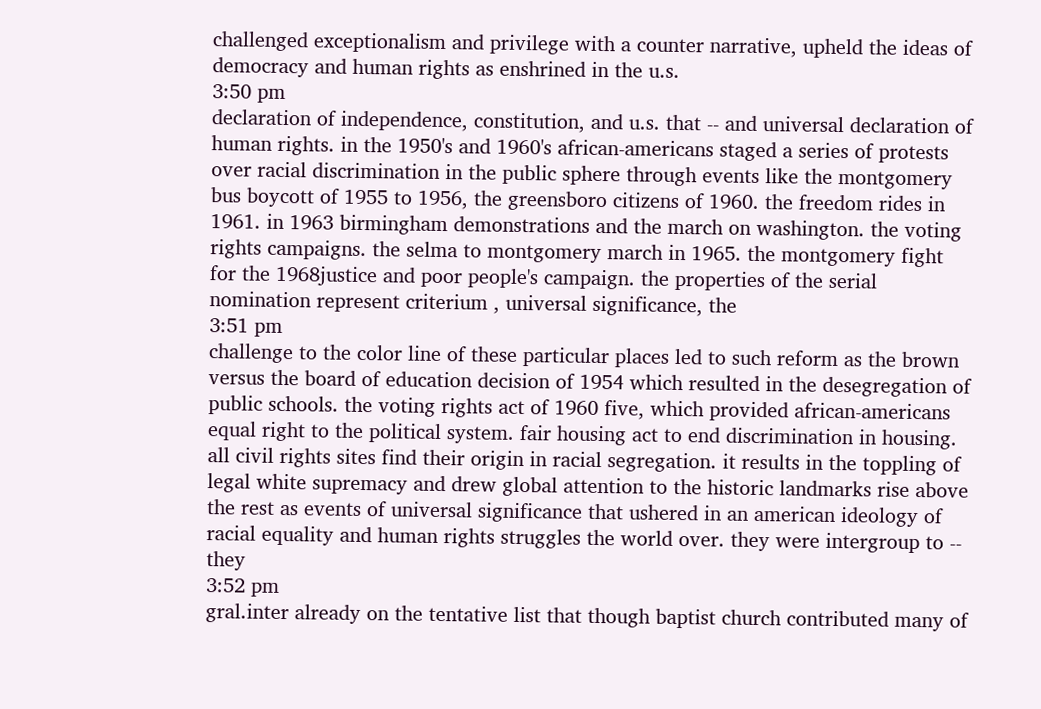challenged exceptionalism and privilege with a counter narrative, upheld the ideas of democracy and human rights as enshrined in the u.s.
3:50 pm
declaration of independence, constitution, and u.s. that -- and universal declaration of human rights. in the 1950's and 1960's african-americans staged a series of protests over racial discrimination in the public sphere through events like the montgomery bus boycott of 1955 to 1956, the greensboro citizens of 1960. the freedom rides in 1961. in 1963 birmingham demonstrations and the march on washington. the voting rights campaigns. the selma to montgomery march in 1965. the montgomery fight for the 1968justice and poor people's campaign. the properties of the serial nomination represent criterium , universal significance, the
3:51 pm
challenge to the color line of these particular places led to such reform as the brown versus the board of education decision of 1954 which resulted in the desegregation of public schools. the voting rights act of 1960 five, which provided african-americans equal right to the political system. fair housing act to end discrimination in housing. all civil rights sites find their origin in racial segregation. it results in the toppling of legal white supremacy and drew global attention to the historic landmarks rise above the rest as events of universal significance that ushered in an american ideology of racial equality and human rights struggles the world over. they were intergroup to -- they
3:52 pm
gral.inter already on the tentative list that though baptist church contributed many of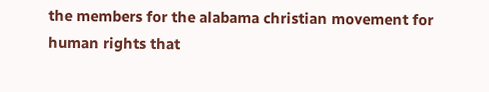the members for the alabama christian movement for human rights that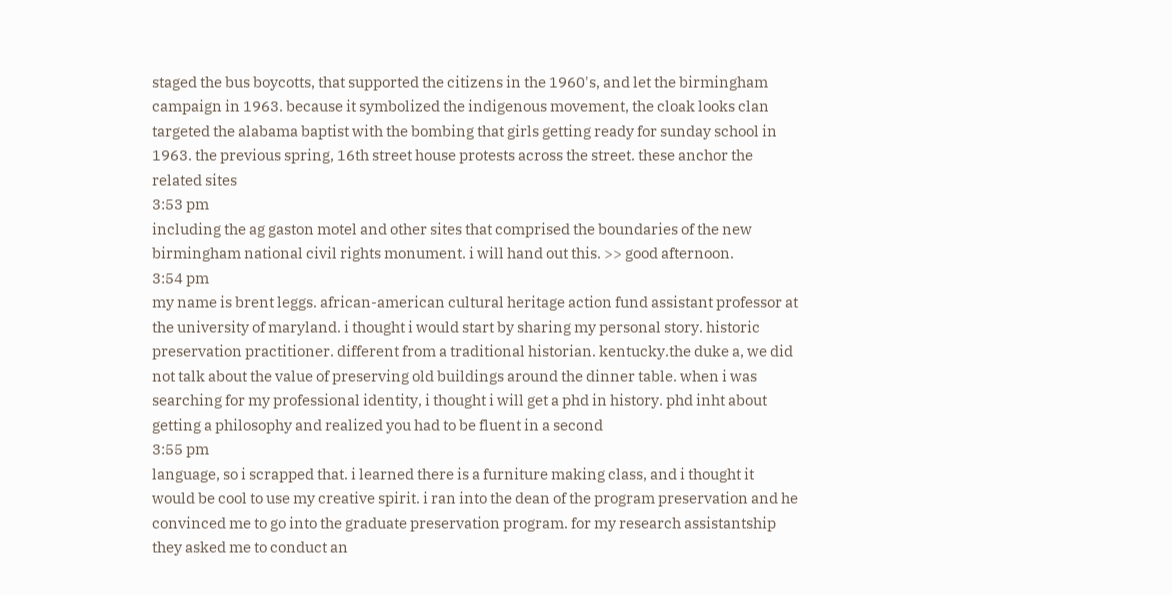staged the bus boycotts, that supported the citizens in the 1960's, and let the birmingham campaign in 1963. because it symbolized the indigenous movement, the cloak looks clan targeted the alabama baptist with the bombing that girls getting ready for sunday school in 1963. the previous spring, 16th street house protests across the street. these anchor the related sites
3:53 pm
including the ag gaston motel and other sites that comprised the boundaries of the new birmingham national civil rights monument. i will hand out this. >> good afternoon.
3:54 pm
my name is brent leggs. african-american cultural heritage action fund assistant professor at the university of maryland. i thought i would start by sharing my personal story. historic preservation practitioner. different from a traditional historian. kentucky.the duke a, we did not talk about the value of preserving old buildings around the dinner table. when i was searching for my professional identity, i thought i will get a phd in history. phd inht about getting a philosophy and realized you had to be fluent in a second
3:55 pm
language, so i scrapped that. i learned there is a furniture making class, and i thought it would be cool to use my creative spirit. i ran into the dean of the program preservation and he convinced me to go into the graduate preservation program. for my research assistantship they asked me to conduct an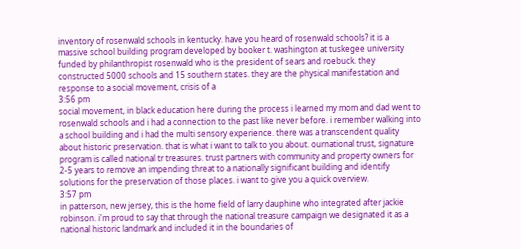inventory of rosenwald schools in kentucky. have you heard of rosenwald schools? it is a massive school building program developed by booker t. washington at tuskegee university funded by philanthropist rosenwald who is the president of sears and roebuck. they constructed 5000 schools and 15 southern states. they are the physical manifestation and response to a social movement, crisis of a
3:56 pm
social movement, in black education here during the process i learned my mom and dad went to rosenwald schools and i had a connection to the past like never before. i remember walking into a school building and i had the multi sensory experience. there was a transcendent quality about historic preservation. that is what i want to talk to you about. ournational trust, signature program is called national tr treasures. trust partners with community and property owners for 2-5 years to remove an impending threat to a nationally significant building and identify solutions for the preservation of those places. i want to give you a quick overview.
3:57 pm
in patterson, new jersey, this is the home field of larry dauphine who integrated after jackie robinson. i'm proud to say that through the national treasure campaign we designated it as a national historic landmark and included it in the boundaries of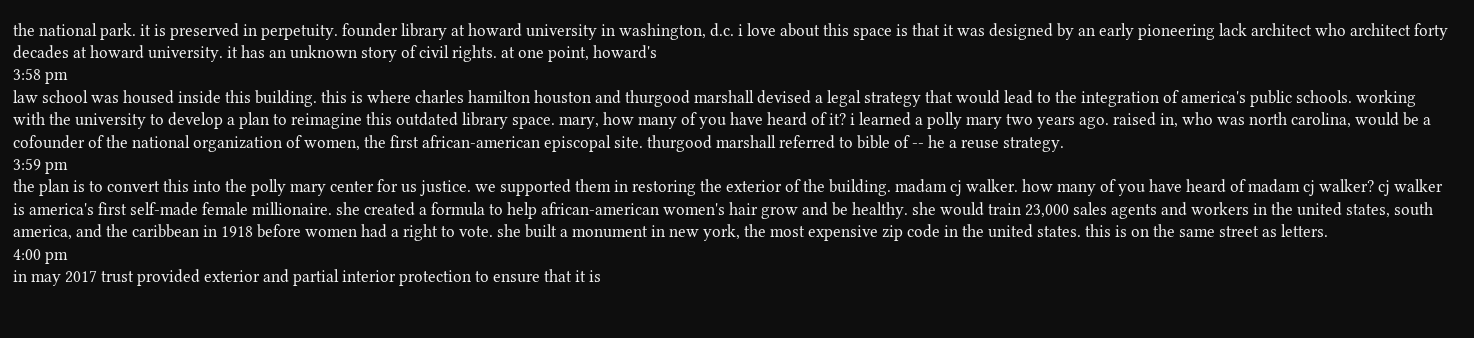the national park. it is preserved in perpetuity. founder library at howard university in washington, d.c. i love about this space is that it was designed by an early pioneering lack architect who architect forty decades at howard university. it has an unknown story of civil rights. at one point, howard's
3:58 pm
law school was housed inside this building. this is where charles hamilton houston and thurgood marshall devised a legal strategy that would lead to the integration of america's public schools. working with the university to develop a plan to reimagine this outdated library space. mary, how many of you have heard of it? i learned a polly mary two years ago. raised in, who was north carolina, would be a cofounder of the national organization of women, the first african-american episcopal site. thurgood marshall referred to bible of -- he a reuse strategy.
3:59 pm
the plan is to convert this into the polly mary center for us justice. we supported them in restoring the exterior of the building. madam cj walker. how many of you have heard of madam cj walker? cj walker is america's first self-made female millionaire. she created a formula to help african-american women's hair grow and be healthy. she would train 23,000 sales agents and workers in the united states, south america, and the caribbean in 1918 before women had a right to vote. she built a monument in new york, the most expensive zip code in the united states. this is on the same street as letters.
4:00 pm
in may 2017 trust provided exterior and partial interior protection to ensure that it is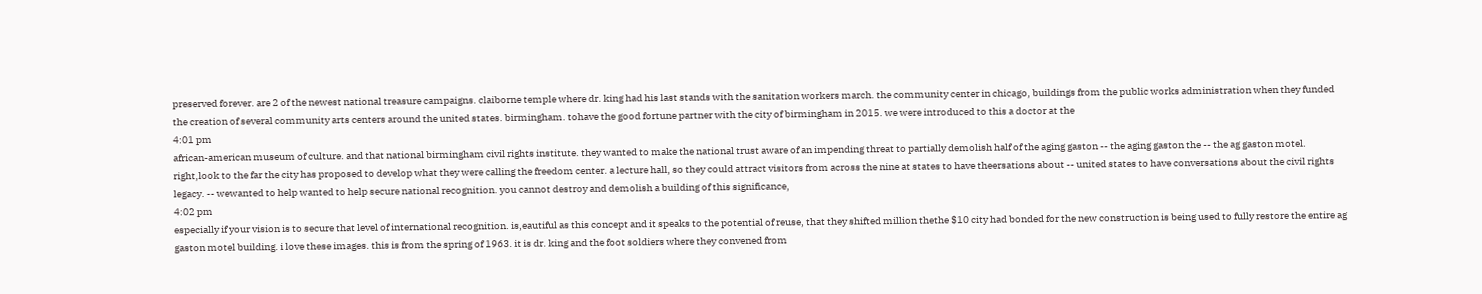preserved forever. are 2 of the newest national treasure campaigns. claiborne temple where dr. king had his last stands with the sanitation workers march. the community center in chicago, buildings from the public works administration when they funded the creation of several community arts centers around the united states. birmingham. tohave the good fortune partner with the city of birmingham in 2015. we were introduced to this a doctor at the
4:01 pm
african-american museum of culture. and that national birmingham civil rights institute. they wanted to make the national trust aware of an impending threat to partially demolish half of the aging gaston -- the aging gaston the -- the ag gaston motel. right,look to the far the city has proposed to develop what they were calling the freedom center. a lecture hall, so they could attract visitors from across the nine at states to have theersations about -- united states to have conversations about the civil rights legacy. -- wewanted to help wanted to help secure national recognition. you cannot destroy and demolish a building of this significance,
4:02 pm
especially if your vision is to secure that level of international recognition. is,eautiful as this concept and it speaks to the potential of reuse, that they shifted million thethe $10 city had bonded for the new construction is being used to fully restore the entire ag gaston motel building. i love these images. this is from the spring of 1963. it is dr. king and the foot soldiers where they convened from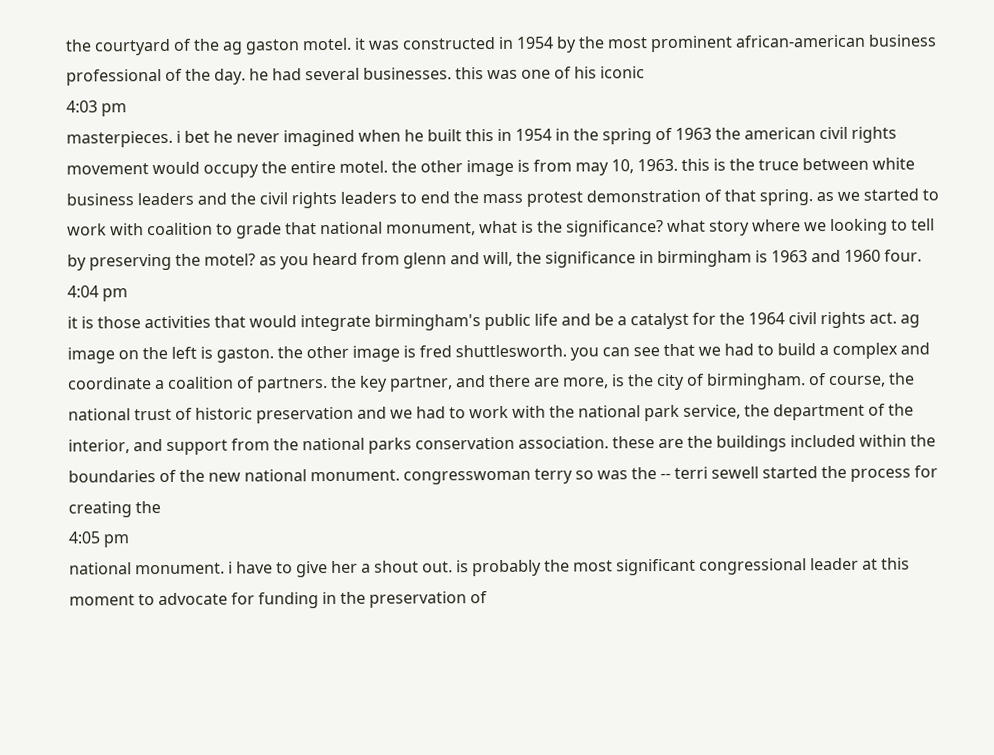the courtyard of the ag gaston motel. it was constructed in 1954 by the most prominent african-american business professional of the day. he had several businesses. this was one of his iconic
4:03 pm
masterpieces. i bet he never imagined when he built this in 1954 in the spring of 1963 the american civil rights movement would occupy the entire motel. the other image is from may 10, 1963. this is the truce between white business leaders and the civil rights leaders to end the mass protest demonstration of that spring. as we started to work with coalition to grade that national monument, what is the significance? what story where we looking to tell by preserving the motel? as you heard from glenn and will, the significance in birmingham is 1963 and 1960 four.
4:04 pm
it is those activities that would integrate birmingham's public life and be a catalyst for the 1964 civil rights act. ag image on the left is gaston. the other image is fred shuttlesworth. you can see that we had to build a complex and coordinate a coalition of partners. the key partner, and there are more, is the city of birmingham. of course, the national trust of historic preservation and we had to work with the national park service, the department of the interior, and support from the national parks conservation association. these are the buildings included within the boundaries of the new national monument. congresswoman terry so was the -- terri sewell started the process for creating the
4:05 pm
national monument. i have to give her a shout out. is probably the most significant congressional leader at this moment to advocate for funding in the preservation of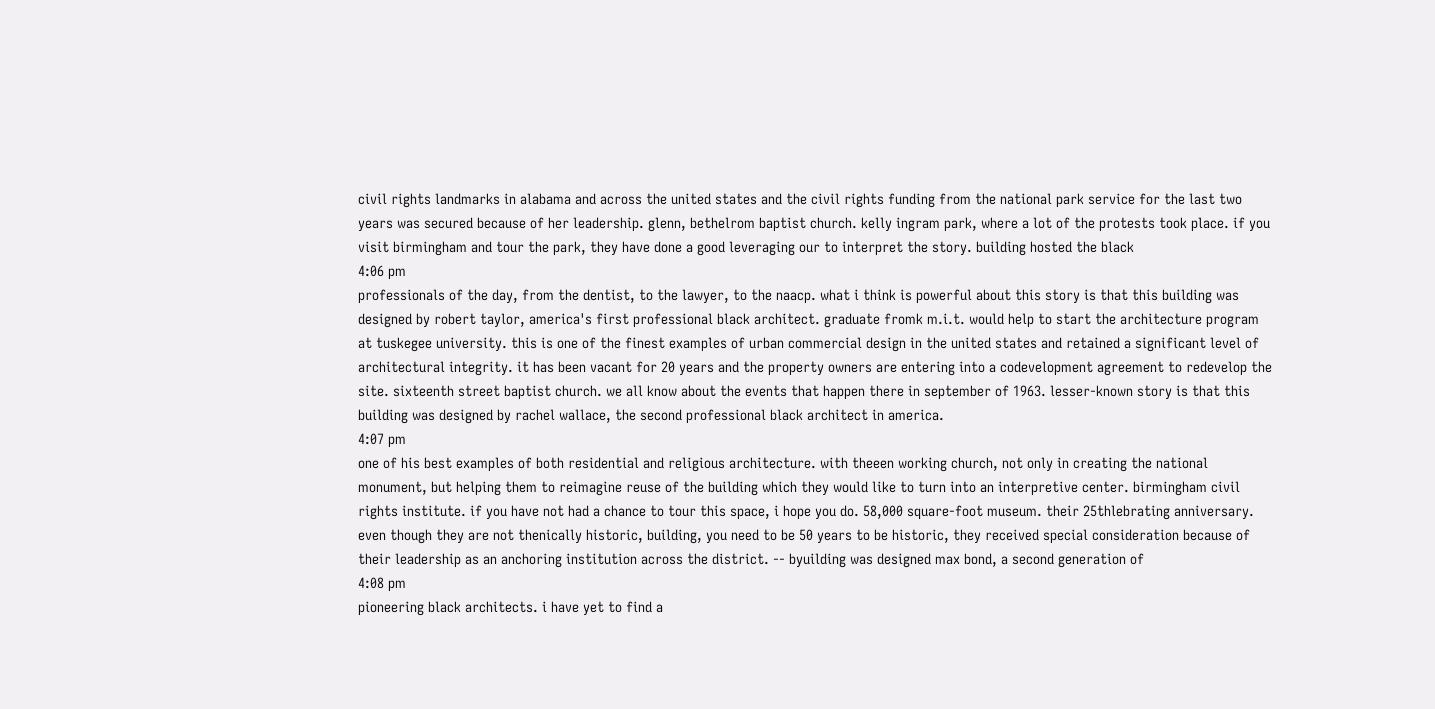civil rights landmarks in alabama and across the united states and the civil rights funding from the national park service for the last two years was secured because of her leadership. glenn, bethelrom baptist church. kelly ingram park, where a lot of the protests took place. if you visit birmingham and tour the park, they have done a good leveraging our to interpret the story. building hosted the black
4:06 pm
professionals of the day, from the dentist, to the lawyer, to the naacp. what i think is powerful about this story is that this building was designed by robert taylor, america's first professional black architect. graduate fromk m.i.t. would help to start the architecture program at tuskegee university. this is one of the finest examples of urban commercial design in the united states and retained a significant level of architectural integrity. it has been vacant for 20 years and the property owners are entering into a codevelopment agreement to redevelop the site. sixteenth street baptist church. we all know about the events that happen there in september of 1963. lesser-known story is that this building was designed by rachel wallace, the second professional black architect in america.
4:07 pm
one of his best examples of both residential and religious architecture. with theeen working church, not only in creating the national monument, but helping them to reimagine reuse of the building which they would like to turn into an interpretive center. birmingham civil rights institute. if you have not had a chance to tour this space, i hope you do. 58,000 square-foot museum. their 25thlebrating anniversary. even though they are not thenically historic, building, you need to be 50 years to be historic, they received special consideration because of their leadership as an anchoring institution across the district. -- byuilding was designed max bond, a second generation of
4:08 pm
pioneering black architects. i have yet to find a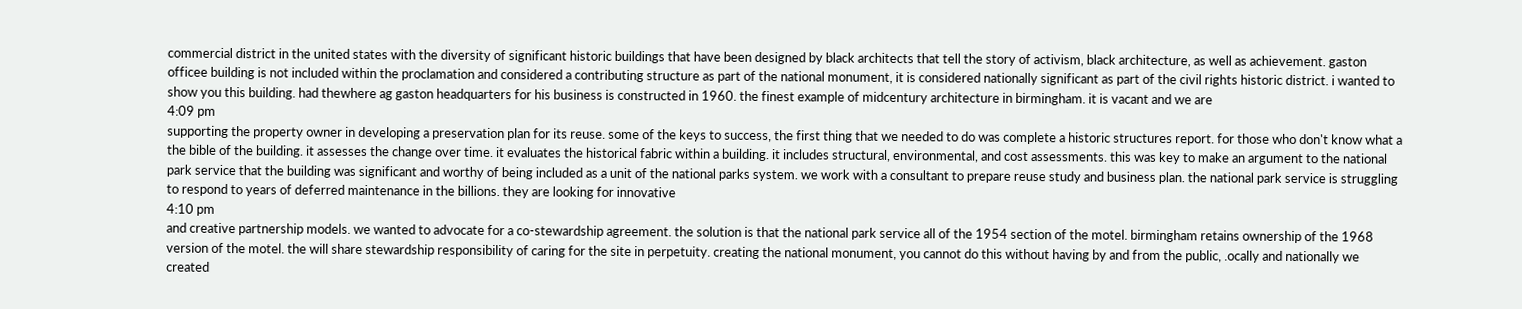commercial district in the united states with the diversity of significant historic buildings that have been designed by black architects that tell the story of activism, black architecture, as well as achievement. gaston officee building is not included within the proclamation and considered a contributing structure as part of the national monument, it is considered nationally significant as part of the civil rights historic district. i wanted to show you this building. had thewhere ag gaston headquarters for his business is constructed in 1960. the finest example of midcentury architecture in birmingham. it is vacant and we are
4:09 pm
supporting the property owner in developing a preservation plan for its reuse. some of the keys to success, the first thing that we needed to do was complete a historic structures report. for those who don't know what a the bible of the building. it assesses the change over time. it evaluates the historical fabric within a building. it includes structural, environmental, and cost assessments. this was key to make an argument to the national park service that the building was significant and worthy of being included as a unit of the national parks system. we work with a consultant to prepare reuse study and business plan. the national park service is struggling to respond to years of deferred maintenance in the billions. they are looking for innovative
4:10 pm
and creative partnership models. we wanted to advocate for a co-stewardship agreement. the solution is that the national park service all of the 1954 section of the motel. birmingham retains ownership of the 1968 version of the motel. the will share stewardship responsibility of caring for the site in perpetuity. creating the national monument, you cannot do this without having by and from the public, .ocally and nationally we created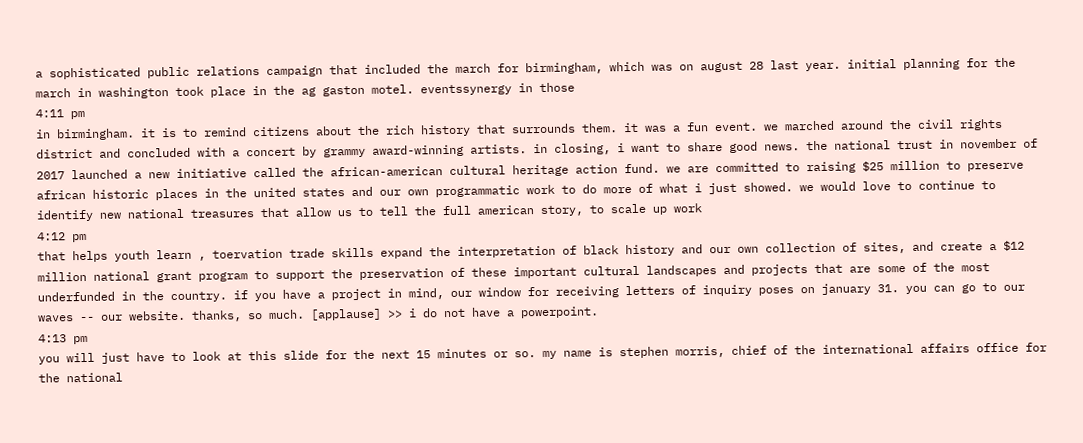a sophisticated public relations campaign that included the march for birmingham, which was on august 28 last year. initial planning for the march in washington took place in the ag gaston motel. eventssynergy in those
4:11 pm
in birmingham. it is to remind citizens about the rich history that surrounds them. it was a fun event. we marched around the civil rights district and concluded with a concert by grammy award-winning artists. in closing, i want to share good news. the national trust in november of 2017 launched a new initiative called the african-american cultural heritage action fund. we are committed to raising $25 million to preserve african historic places in the united states and our own programmatic work to do more of what i just showed. we would love to continue to identify new national treasures that allow us to tell the full american story, to scale up work
4:12 pm
that helps youth learn , toervation trade skills expand the interpretation of black history and our own collection of sites, and create a $12 million national grant program to support the preservation of these important cultural landscapes and projects that are some of the most underfunded in the country. if you have a project in mind, our window for receiving letters of inquiry poses on january 31. you can go to our waves -- our website. thanks, so much. [applause] >> i do not have a powerpoint.
4:13 pm
you will just have to look at this slide for the next 15 minutes or so. my name is stephen morris, chief of the international affairs office for the national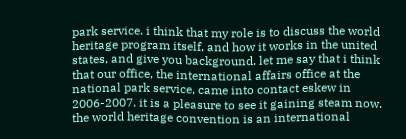park service. i think that my role is to discuss the world heritage program itself, and how it works in the united states, and give you background. let me say that i think that our office, the international affairs office at the national park service, came into contact eskew in 2006-2007. it is a pleasure to see it gaining steam now. the world heritage convention is an international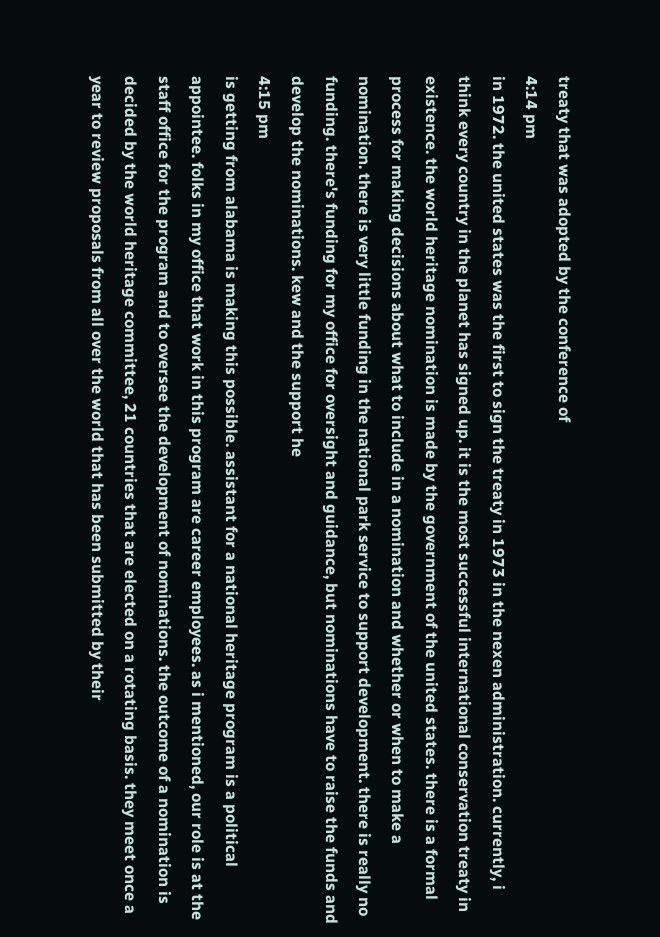treaty that was adopted by the conference of
4:14 pm
in 1972. the united states was the first to sign the treaty in 1973 in the nexen administration. currently, i think every country in the planet has signed up. it is the most successful international conservation treaty in existence. the world heritage nomination is made by the government of the united states. there is a formal process for making decisions about what to include in a nomination and whether or when to make a nomination. there is very little funding in the national park service to support development. there is really no funding. there's funding for my office for oversight and guidance, but nominations have to raise the funds and develop the nominations. kew and the support he
4:15 pm
is getting from alabama is making this possible. assistant for a national heritage program is a political appointee. folks in my office that work in this program are career employees. as i mentioned, our role is at the staff office for the program and to oversee the development of nominations. the outcome of a nomination is decided by the world heritage committee, 21 countries that are elected on a rotating basis. they meet once a year to review proposals from all over the world that has been submitted by their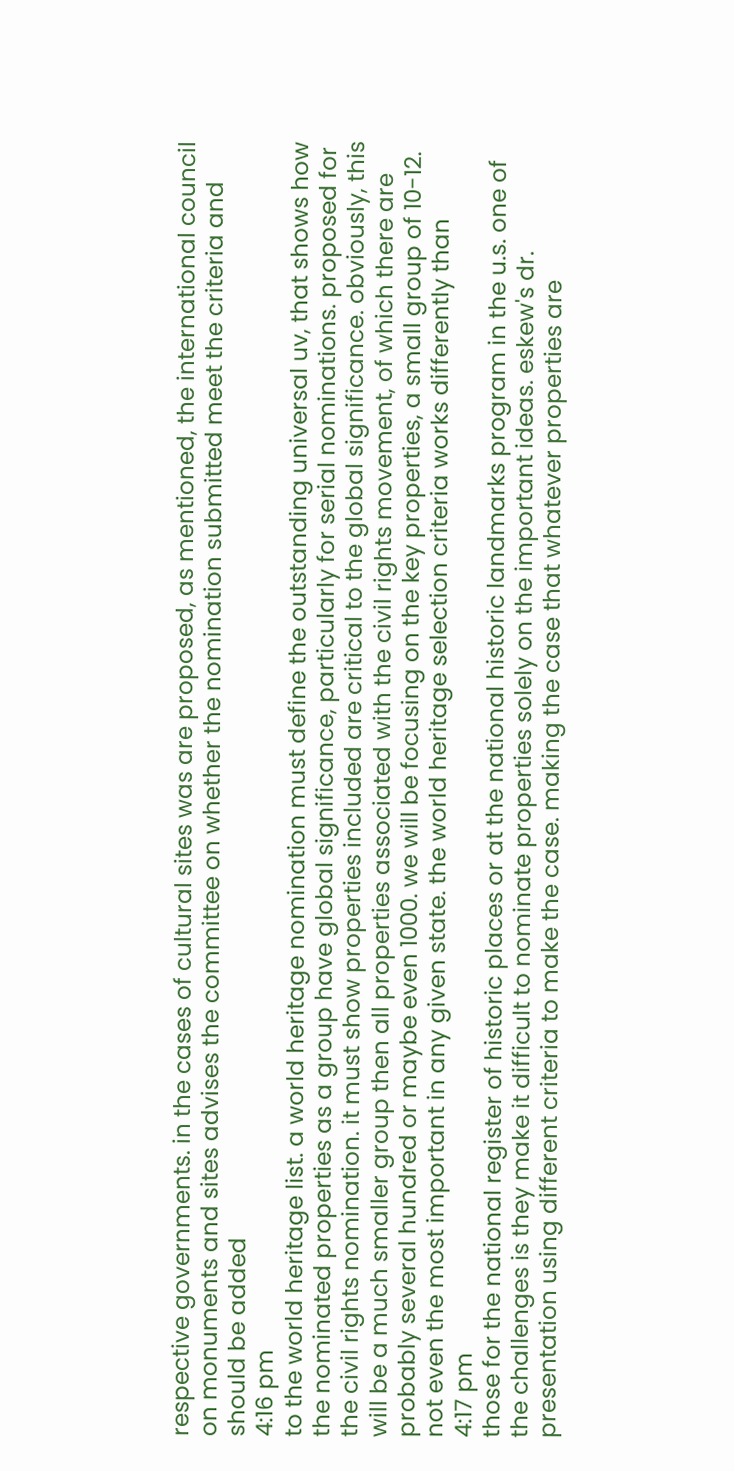respective governments. in the cases of cultural sites was are proposed, as mentioned, the international council on monuments and sites advises the committee on whether the nomination submitted meet the criteria and should be added
4:16 pm
to the world heritage list. a world heritage nomination must define the outstanding universal uv, that shows how the nominated properties as a group have global significance, particularly for serial nominations. proposed for the civil rights nomination. it must show properties included are critical to the global significance. obviously, this will be a much smaller group then all properties associated with the civil rights movement, of which there are probably several hundred or maybe even 1000. we will be focusing on the key properties, a small group of 10-12. not even the most important in any given state. the world heritage selection criteria works differently than
4:17 pm
those for the national register of historic places or at the national historic landmarks program in the u.s. one of the challenges is they make it difficult to nominate properties solely on the important ideas. eskew's dr. presentation using different criteria to make the case. making the case that whatever properties are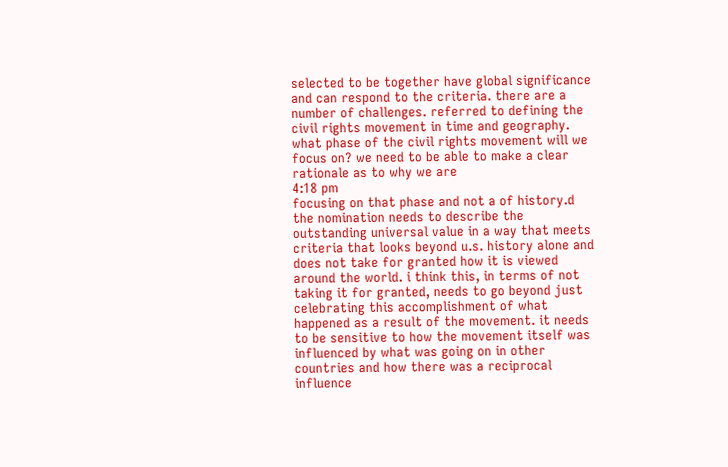selected to be together have global significance and can respond to the criteria. there are a number of challenges. referred to defining the civil rights movement in time and geography. what phase of the civil rights movement will we focus on? we need to be able to make a clear rationale as to why we are
4:18 pm
focusing on that phase and not a of history.d the nomination needs to describe the outstanding universal value in a way that meets criteria that looks beyond u.s. history alone and does not take for granted how it is viewed around the world. i think this, in terms of not taking it for granted, needs to go beyond just celebrating this accomplishment of what happened as a result of the movement. it needs to be sensitive to how the movement itself was influenced by what was going on in other countries and how there was a reciprocal influence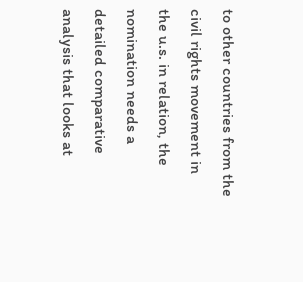to other countries from the civil rights movement in the u.s. in relation, the nomination needs a detailed comparative analysis that looks at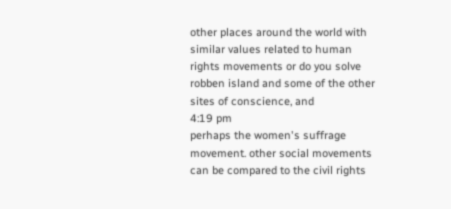other places around the world with similar values related to human rights movements or do you solve robben island and some of the other sites of conscience, and
4:19 pm
perhaps the women's suffrage movement. other social movements can be compared to the civil rights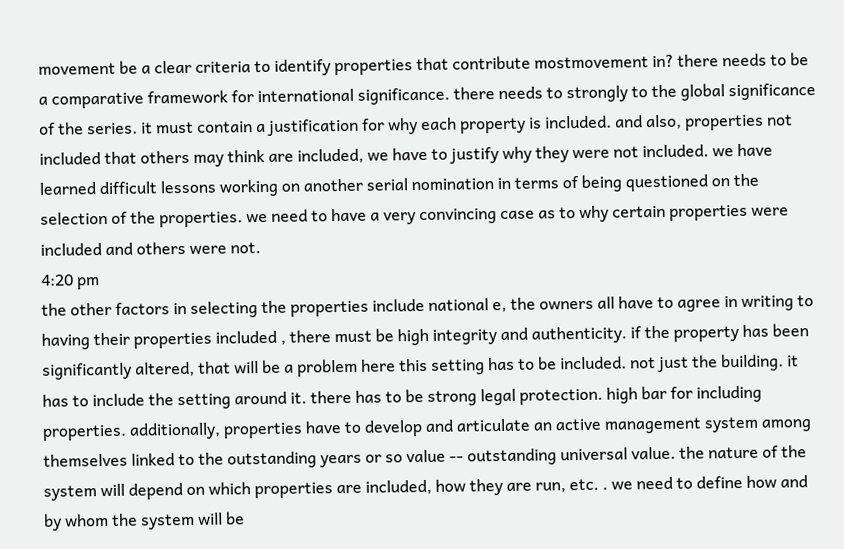movement be a clear criteria to identify properties that contribute mostmovement in? there needs to be a comparative framework for international significance. there needs to strongly to the global significance of the series. it must contain a justification for why each property is included. and also, properties not included that others may think are included, we have to justify why they were not included. we have learned difficult lessons working on another serial nomination in terms of being questioned on the selection of the properties. we need to have a very convincing case as to why certain properties were included and others were not.
4:20 pm
the other factors in selecting the properties include national e, the owners all have to agree in writing to having their properties included , there must be high integrity and authenticity. if the property has been significantly altered, that will be a problem here this setting has to be included. not just the building. it has to include the setting around it. there has to be strong legal protection. high bar for including properties. additionally, properties have to develop and articulate an active management system among themselves linked to the outstanding years or so value -- outstanding universal value. the nature of the system will depend on which properties are included, how they are run, etc. . we need to define how and by whom the system will be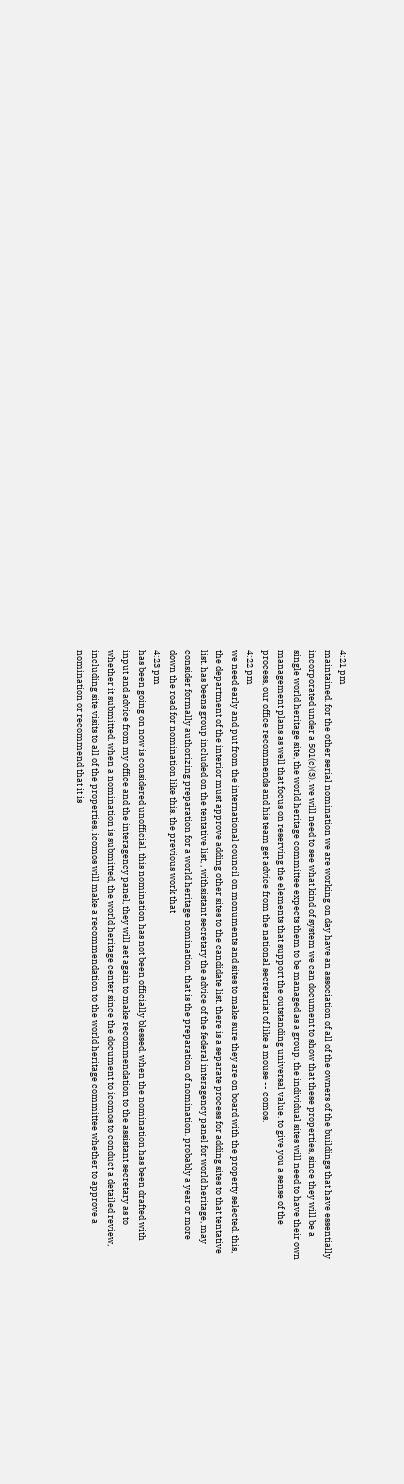4:21 pm
maintained. for the other serial nomination we are working on day have an association of all of the owners of the buildings that have essentially incorporated under a 501(c)(3). we will need to see what kind of system we can document to show that these properties, since they will be a single world heritage site, the world heritage committee expects them to be managed as a group. the individual sites will need to have their own management plans as well that focus on reserving the elements that support the outstanding universal value. to give you a sense of the process, our office recommends and his team get advice from the national secretariat of like a mouse -- comos.
4:22 pm
we need early and put from the international council on monuments and sites to make sure they are on board with the property selected. this, the department of the interior must approve adding other sites to the candidate list. there is a separate process for adding sites to that tentative list. has beens group included on the tentative list, , withsistant secretary the advice of the federal interagency panel for world heritage, may consider formally authorizing preparation for a world heritage nomination. that is the preparation of nomination. probably a year or more down the road for nomination like this. the previous work that
4:23 pm
has been going on now is considered unofficial. this nomination has not been officially blessed. when the nomination has been drafted with input and advice from my office and the interagency panel, they will aet again to make recommendation to the assistant secretary as to whether it submitted. when a nomination is submitted, the world heritage center since the document to icomos to conduct a detailed review, including site visits to all of the properties. icomos will make a recommendation to the world heritage committee whether to approve a nomination or recommend that it is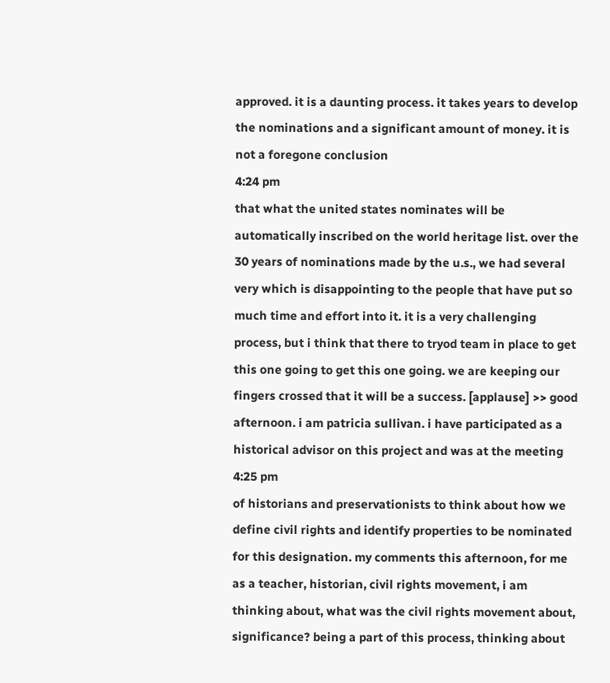approved. it is a daunting process. it takes years to develop the nominations and a significant amount of money. it is not a foregone conclusion
4:24 pm
that what the united states nominates will be automatically inscribed on the world heritage list. over the 30 years of nominations made by the u.s., we had several very which is disappointing to the people that have put so much time and effort into it. it is a very challenging process, but i think that there to tryod team in place to get this one going to get this one going. we are keeping our fingers crossed that it will be a success. [applause] >> good afternoon. i am patricia sullivan. i have participated as a historical advisor on this project and was at the meeting
4:25 pm
of historians and preservationists to think about how we define civil rights and identify properties to be nominated for this designation. my comments this afternoon, for me as a teacher, historian, civil rights movement, i am thinking about, what was the civil rights movement about, significance? being a part of this process, thinking about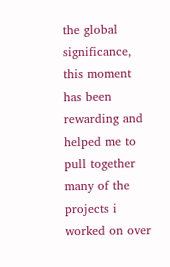the global significance, this moment has been rewarding and helped me to pull together many of the projects i worked on over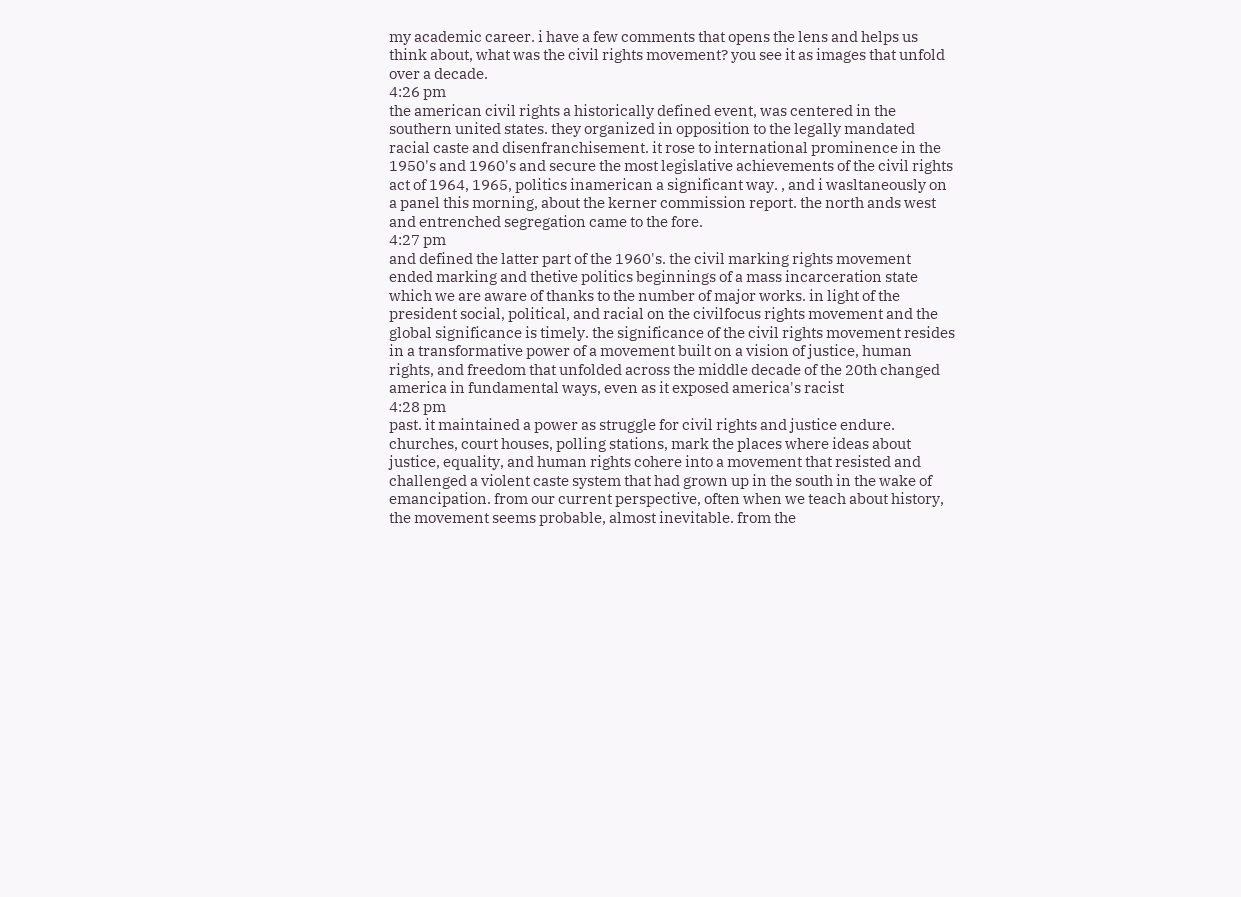my academic career. i have a few comments that opens the lens and helps us think about, what was the civil rights movement? you see it as images that unfold over a decade.
4:26 pm
the american civil rights a historically defined event, was centered in the southern united states. they organized in opposition to the legally mandated racial caste and disenfranchisement. it rose to international prominence in the 1950's and 1960's and secure the most legislative achievements of the civil rights act of 1964, 1965, politics inamerican a significant way. , and i wasltaneously on a panel this morning, about the kerner commission report. the north ands west and entrenched segregation came to the fore.
4:27 pm
and defined the latter part of the 1960's. the civil marking rights movement ended marking and thetive politics beginnings of a mass incarceration state which we are aware of thanks to the number of major works. in light of the president social, political, and racial on the civilfocus rights movement and the global significance is timely. the significance of the civil rights movement resides in a transformative power of a movement built on a vision of justice, human rights, and freedom that unfolded across the middle decade of the 20th changed america in fundamental ways, even as it exposed america's racist
4:28 pm
past. it maintained a power as struggle for civil rights and justice endure. churches, court houses, polling stations, mark the places where ideas about justice, equality, and human rights cohere into a movement that resisted and challenged a violent caste system that had grown up in the south in the wake of emancipation. from our current perspective, often when we teach about history, the movement seems probable, almost inevitable. from the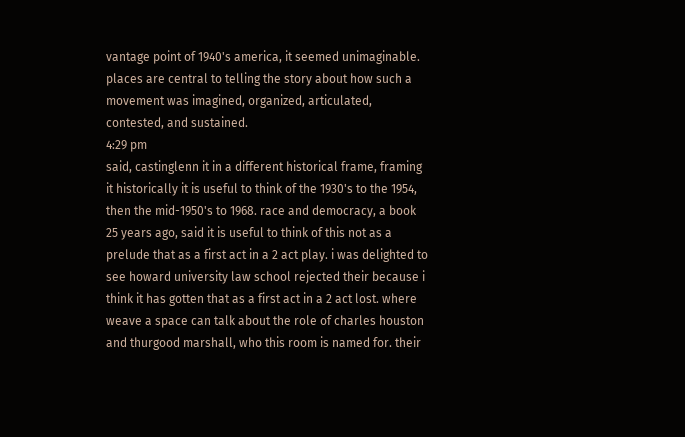vantage point of 1940's america, it seemed unimaginable. places are central to telling the story about how such a movement was imagined, organized, articulated, contested, and sustained.
4:29 pm
said, castinglenn it in a different historical frame, framing it historically it is useful to think of the 1930's to the 1954, then the mid-1950's to 1968. race and democracy, a book 25 years ago, said it is useful to think of this not as a prelude that as a first act in a 2 act play. i was delighted to see howard university law school rejected their because i think it has gotten that as a first act in a 2 act lost. where weave a space can talk about the role of charles houston and thurgood marshall, who this room is named for. their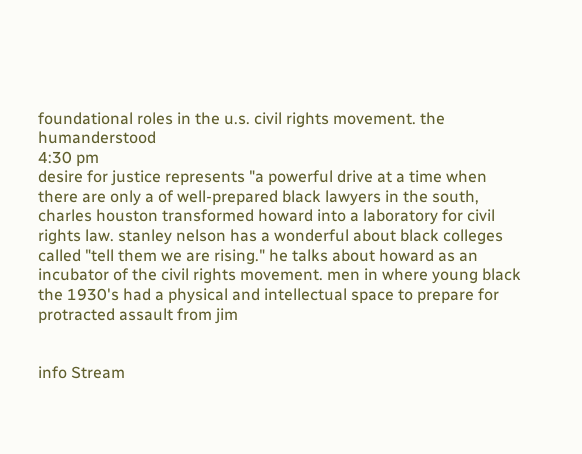foundational roles in the u.s. civil rights movement. the humanderstood
4:30 pm
desire for justice represents "a powerful drive at a time when there are only a of well-prepared black lawyers in the south, charles houston transformed howard into a laboratory for civil rights law. stanley nelson has a wonderful about black colleges called "tell them we are rising." he talks about howard as an incubator of the civil rights movement. men in where young black the 1930's had a physical and intellectual space to prepare for protracted assault from jim


info Stream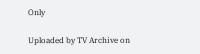Only

Uploaded by TV Archive on